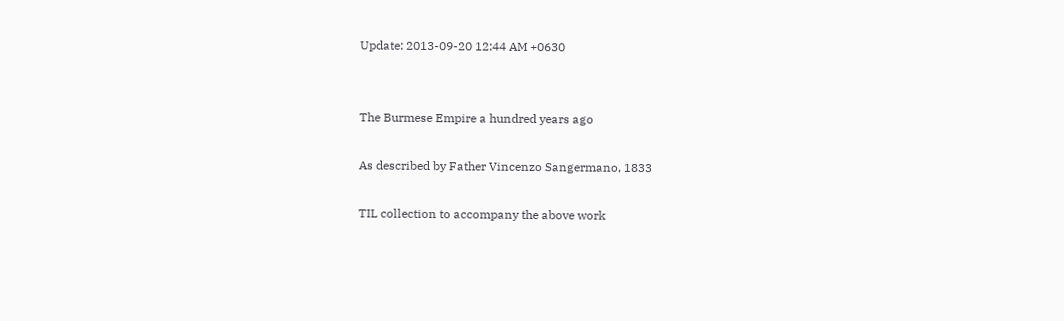Update: 2013-09-20 12:44 AM +0630


The Burmese Empire a hundred years ago

As described by Father Vincenzo Sangermano, 1833

TIL collection to accompany the above work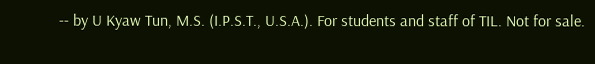-- by U Kyaw Tun, M.S. (I.P.S.T., U.S.A.). For students and staff of TIL. Not for sale.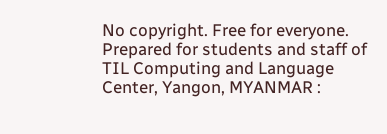No copyright. Free for everyone. Prepared for students and staff of TIL Computing and Language Center, Yangon, MYANMAR :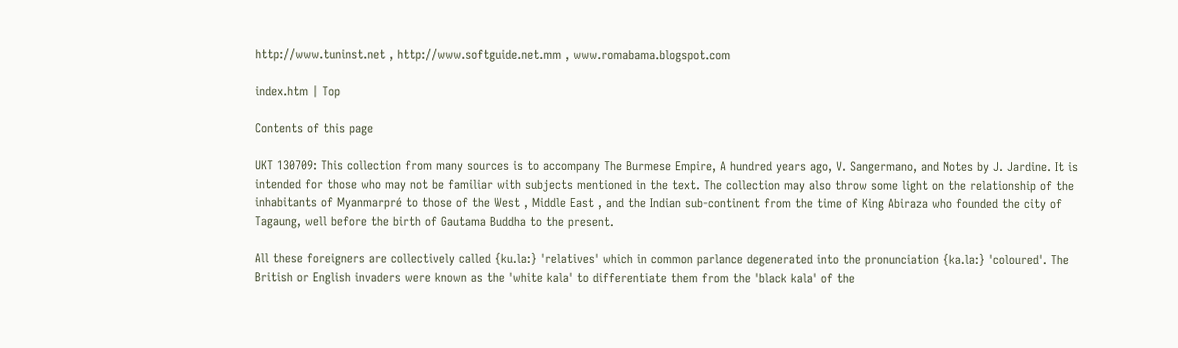http://www.tuninst.net , http://www.softguide.net.mm , www.romabama.blogspot.com

index.htm | Top

Contents of this page

UKT 130709: This collection from many sources is to accompany The Burmese Empire, A hundred years ago, V. Sangermano, and Notes by J. Jardine. It is intended for those who may not be familiar with subjects mentioned in the text. The collection may also throw some light on the relationship of the inhabitants of Myanmarpré to those of the West , Middle East , and the Indian sub-continent from the time of King Abiraza who founded the city of Tagaung, well before the birth of Gautama Buddha to the present.

All these foreigners are collectively called {ku.la:} 'relatives' which in common parlance degenerated into the pronunciation {ka.la:} 'coloured'. The British or English invaders were known as the 'white kala' to differentiate them from the 'black kala' of the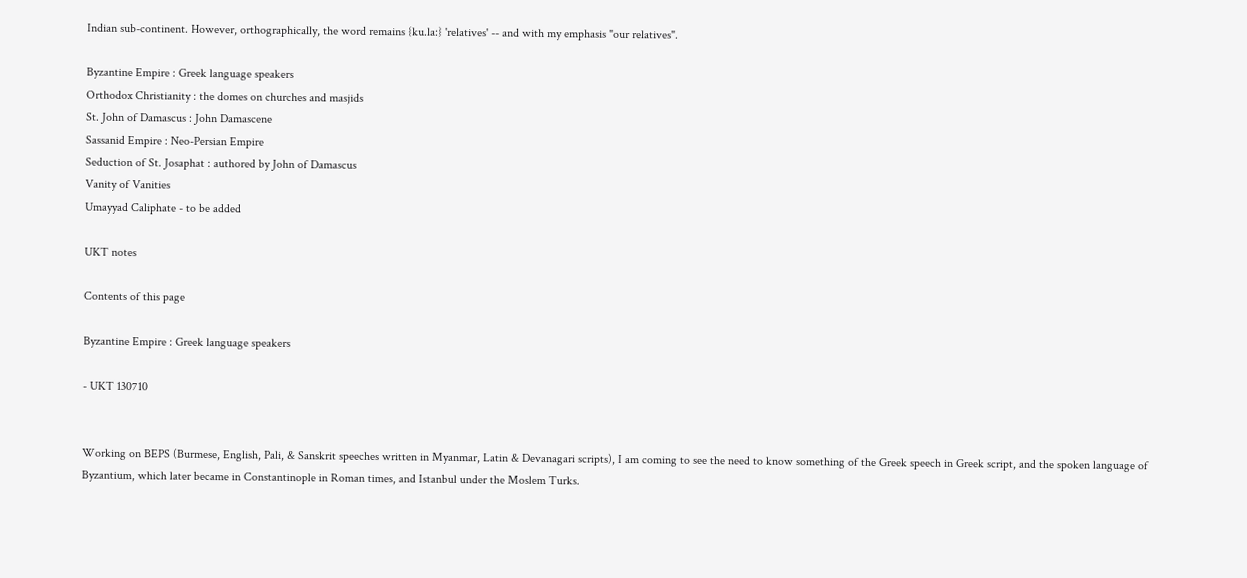Indian sub-continent. However, orthographically, the word remains {ku.la:} 'relatives' -- and with my emphasis "our relatives".

Byzantine Empire : Greek language speakers
Orthodox Christianity : the domes on churches and masjids
St. John of Damascus : John Damascene
Sassanid Empire : Neo-Persian Empire
Seduction of St. Josaphat : authored by John of Damascus
Vanity of Vanities
Umayyad Caliphate - to be added

UKT notes

Contents of this page

Byzantine Empire : Greek language speakers

- UKT 130710


Working on BEPS (Burmese, English, Pali, & Sanskrit speeches written in Myanmar, Latin & Devanagari scripts), I am coming to see the need to know something of the Greek speech in Greek script, and the spoken language of Byzantium, which later became in Constantinople in Roman times, and Istanbul under the Moslem Turks.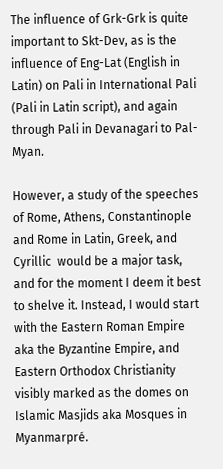The influence of Grk-Grk is quite important to Skt-Dev, as is the influence of Eng-Lat (English in Latin) on Pali in International Pali (Pali in Latin script), and again through Pali in Devanagari to Pal-Myan.

However, a study of the speeches of Rome, Athens, Constantinople and Rome in Latin, Greek, and Cyrillic  would be a major task, and for the moment I deem it best to shelve it. Instead, I would start with the Eastern Roman Empire aka the Byzantine Empire, and Eastern Orthodox Christianity visibly marked as the domes on Islamic Masjids aka Mosques in Myanmarpré.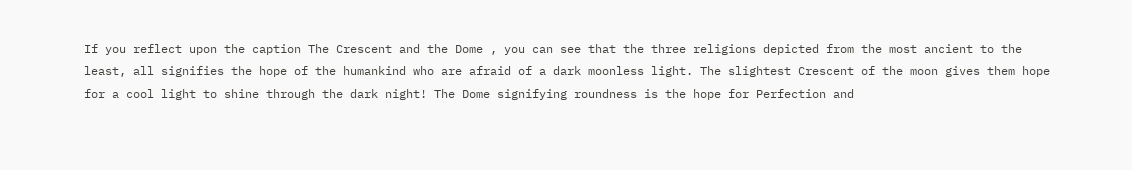If you reflect upon the caption The Crescent and the Dome , you can see that the three religions depicted from the most ancient to the least, all signifies the hope of the humankind who are afraid of a dark moonless light. The slightest Crescent of the moon gives them hope for a cool light to shine through the dark night! The Dome signifying roundness is the hope for Perfection and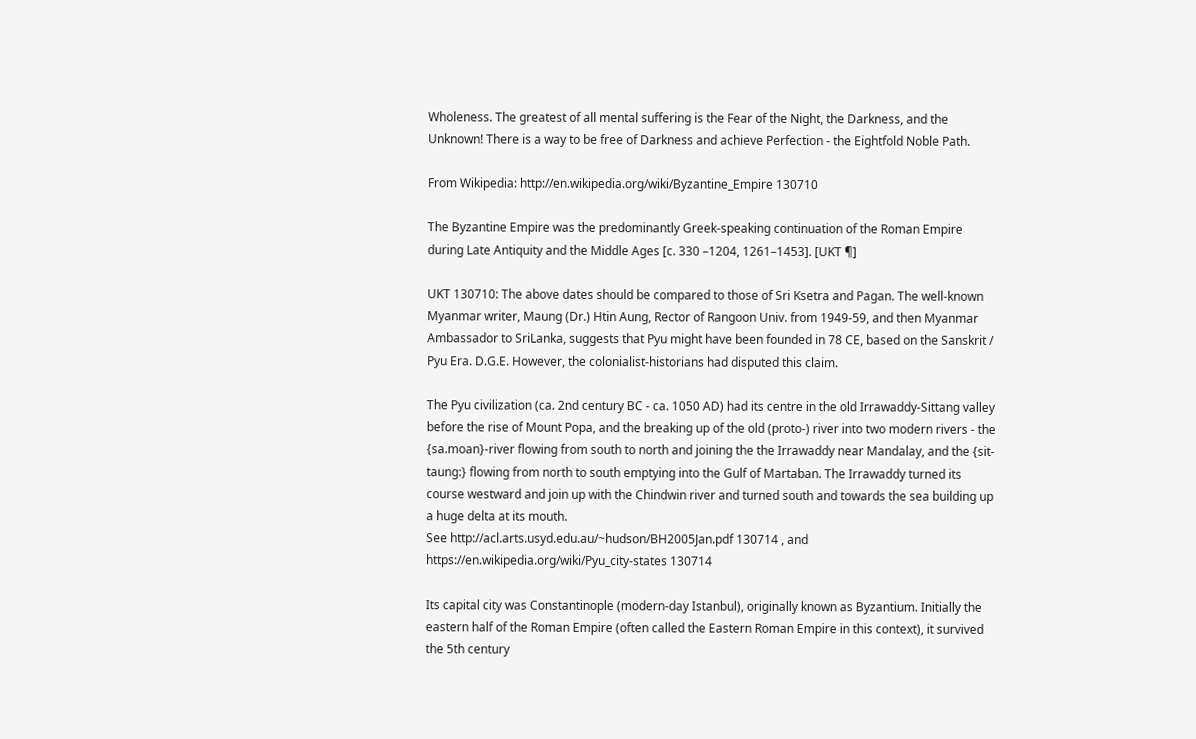Wholeness. The greatest of all mental suffering is the Fear of the Night, the Darkness, and the Unknown! There is a way to be free of Darkness and achieve Perfection - the Eightfold Noble Path.

From Wikipedia: http://en.wikipedia.org/wiki/Byzantine_Empire 130710

The Byzantine Empire was the predominantly Greek-speaking continuation of the Roman Empire during Late Antiquity and the Middle Ages [c. 330 –1204, 1261–1453]. [UKT ¶]

UKT 130710: The above dates should be compared to those of Sri Ksetra and Pagan. The well-known Myanmar writer, Maung (Dr.) Htin Aung, Rector of Rangoon Univ. from 1949-59, and then Myanmar Ambassador to SriLanka, suggests that Pyu might have been founded in 78 CE, based on the Sanskrit / Pyu Era. D.G.E. However, the colonialist-historians had disputed this claim.

The Pyu civilization (ca. 2nd century BC - ca. 1050 AD) had its centre in the old Irrawaddy-Sittang valley before the rise of Mount Popa, and the breaking up of the old (proto-) river into two modern rivers - the {sa.moan}-river flowing from south to north and joining the the Irrawaddy near Mandalay, and the {sit-taung:} flowing from north to south emptying into the Gulf of Martaban. The Irrawaddy turned its course westward and join up with the Chindwin river and turned south and towards the sea building up a huge delta at its mouth.
See http://acl.arts.usyd.edu.au/~hudson/BH2005Jan.pdf 130714 , and
https://en.wikipedia.org/wiki/Pyu_city-states 130714

Its capital city was Constantinople (modern-day Istanbul), originally known as Byzantium. Initially the eastern half of the Roman Empire (often called the Eastern Roman Empire in this context), it survived the 5th century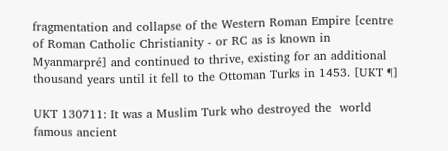fragmentation and collapse of the Western Roman Empire [centre of Roman Catholic Christianity - or RC as is known in Myanmarpré] and continued to thrive, existing for an additional thousand years until it fell to the Ottoman Turks in 1453. [UKT ¶]

UKT 130711: It was a Muslim Turk who destroyed the  world famous ancient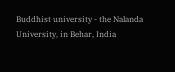Buddhist university - the Nalanda University, in Behar, India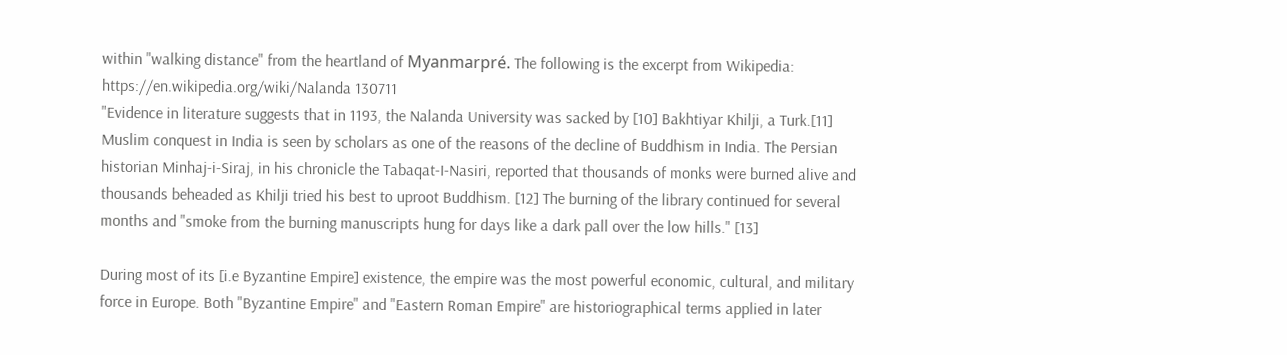within "walking distance" from the heartland of Myanmarpré. The following is the excerpt from Wikipedia: https://en.wikipedia.org/wiki/Nalanda 130711
"Evidence in literature suggests that in 1193, the Nalanda University was sacked by [10] Bakhtiyar Khilji, a Turk.[11] Muslim conquest in India is seen by scholars as one of the reasons of the decline of Buddhism in India. The Persian historian Minhaj-i-Siraj, in his chronicle the Tabaqat-I-Nasiri, reported that thousands of monks were burned alive and thousands beheaded as Khilji tried his best to uproot Buddhism. [12] The burning of the library continued for several months and "smoke from the burning manuscripts hung for days like a dark pall over the low hills." [13]

During most of its [i.e Byzantine Empire] existence, the empire was the most powerful economic, cultural, and military force in Europe. Both "Byzantine Empire" and "Eastern Roman Empire" are historiographical terms applied in later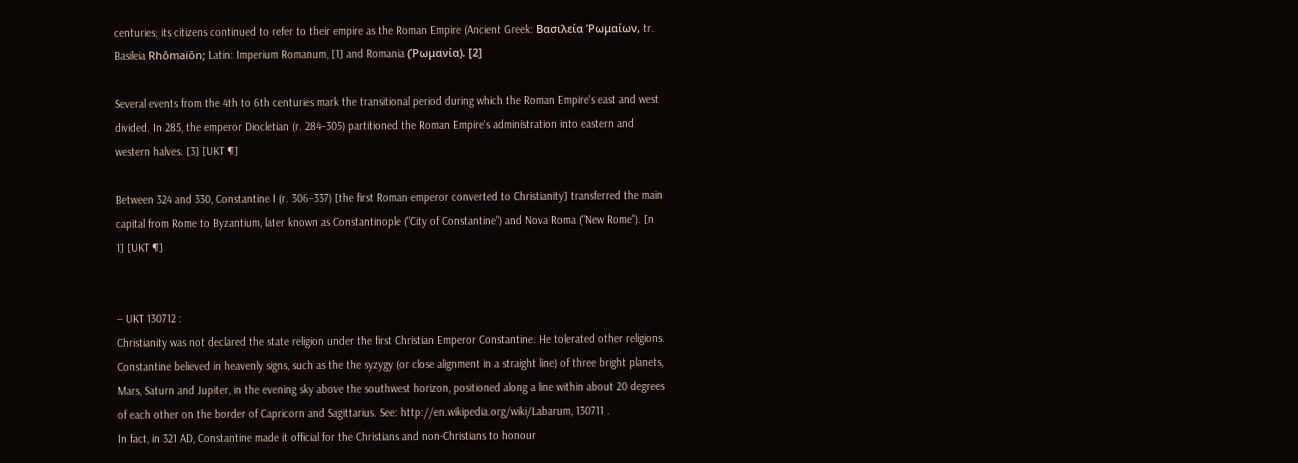centuries; its citizens continued to refer to their empire as the Roman Empire (Ancient Greek: Βασιλεία Ῥωμαίων, tr. Basileia Rhōmaiōn; Latin: Imperium Romanum, [1] and Romania (Ῥωμανία). [2]

Several events from the 4th to 6th centuries mark the transitional period during which the Roman Empire's east and west divided. In 285, the emperor Diocletian (r. 284–305) partitioned the Roman Empire's administration into eastern and western halves. [3] [UKT ¶]

Between 324 and 330, Constantine I (r. 306–337) [the first Roman emperor converted to Christianity] transferred the main capital from Rome to Byzantium, later known as Constantinople ("City of Constantine") and Nova Roma ("New Rome"). [n 1] [UKT ¶]


-- UKT 130712 :
Christianity was not declared the state religion under the first Christian Emperor Constantine. He tolerated other religions. Constantine believed in heavenly signs, such as the the syzygy (or close alignment in a straight line) of three bright planets, Mars, Saturn and Jupiter, in the evening sky above the southwest horizon, positioned along a line within about 20 degrees of each other on the border of Capricorn and Sagittarius. See: http://en.wikipedia.org/wiki/Labarum, 130711 .
In fact, in 321 AD, Constantine made it official for the Christians and non-Christians to honour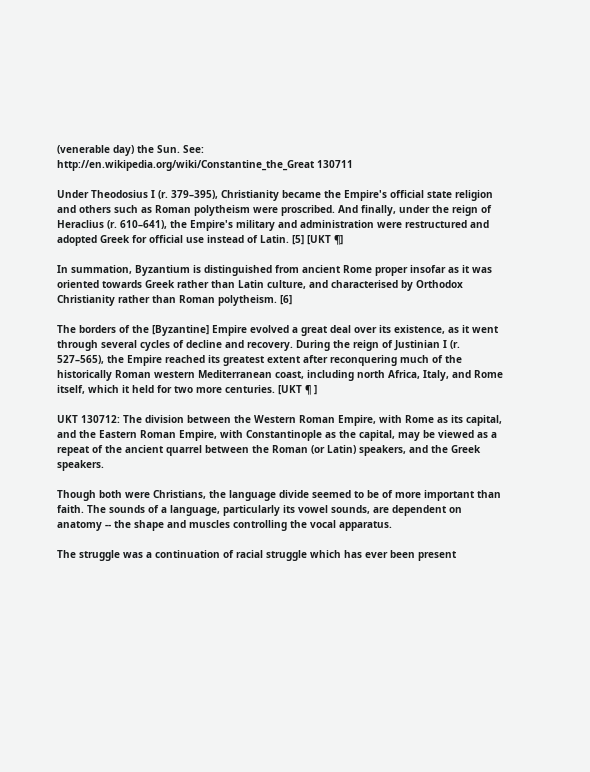(venerable day) the Sun. See:
http://en.wikipedia.org/wiki/Constantine_the_Great 130711

Under Theodosius I (r. 379–395), Christianity became the Empire's official state religion and others such as Roman polytheism were proscribed. And finally, under the reign of Heraclius (r. 610–641), the Empire's military and administration were restructured and adopted Greek for official use instead of Latin. [5] [UKT ¶]

In summation, Byzantium is distinguished from ancient Rome proper insofar as it was oriented towards Greek rather than Latin culture, and characterised by Orthodox Christianity rather than Roman polytheism. [6]

The borders of the [Byzantine] Empire evolved a great deal over its existence, as it went through several cycles of decline and recovery. During the reign of Justinian I (r. 527–565), the Empire reached its greatest extent after reconquering much of the historically Roman western Mediterranean coast, including north Africa, Italy, and Rome itself, which it held for two more centuries. [UKT ¶ ]

UKT 130712: The division between the Western Roman Empire, with Rome as its capital, and the Eastern Roman Empire, with Constantinople as the capital, may be viewed as a repeat of the ancient quarrel between the Roman (or Latin) speakers, and the Greek speakers.

Though both were Christians, the language divide seemed to be of more important than faith. The sounds of a language, particularly its vowel sounds, are dependent on anatomy -- the shape and muscles controlling the vocal apparatus.

The struggle was a continuation of racial struggle which has ever been present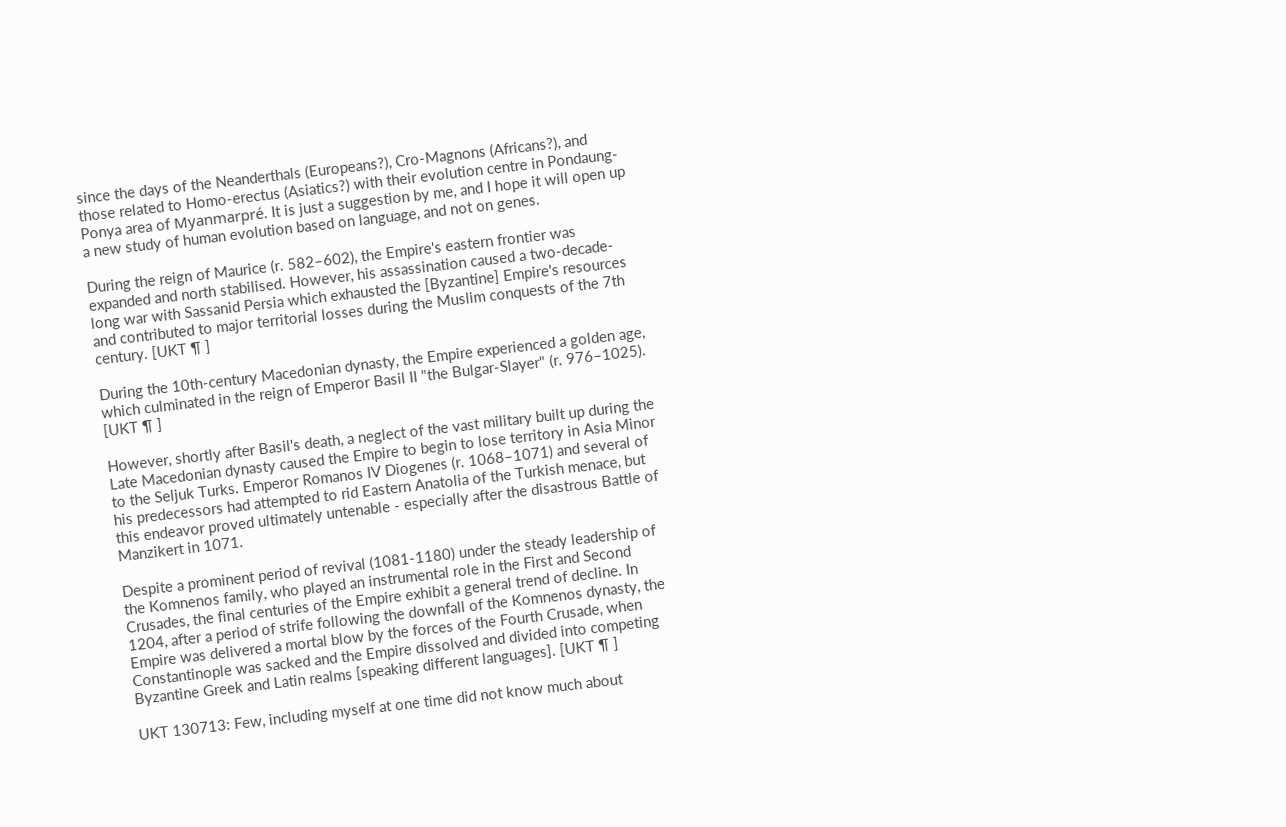since the days of the Neanderthals (Europeans?), Cro-Magnons (Africans?), and those related to Homo-erectus (Asiatics?) with their evolution centre in Pondaung-Ponya area of Myanmarpré. It is just a suggestion by me, and I hope it will open up a new study of human evolution based on language, and not on genes.

During the reign of Maurice (r. 582–602), the Empire's eastern frontier was expanded and north stabilised. However, his assassination caused a two-decade-long war with Sassanid Persia which exhausted the [Byzantine] Empire's resources and contributed to major territorial losses during the Muslim conquests of the 7th century. [UKT ¶ ]

During the 10th-century Macedonian dynasty, the Empire experienced a golden age, which culminated in the reign of Emperor Basil II "the Bulgar-Slayer" (r. 976–1025). [UKT ¶ ]

However, shortly after Basil's death, a neglect of the vast military built up during the Late Macedonian dynasty caused the Empire to begin to lose territory in Asia Minor to the Seljuk Turks. Emperor Romanos IV Diogenes (r. 1068–1071) and several of his predecessors had attempted to rid Eastern Anatolia of the Turkish menace, but this endeavor proved ultimately untenable - especially after the disastrous Battle of Manzikert in 1071.

Despite a prominent period of revival (1081-1180) under the steady leadership of the Komnenos family, who played an instrumental role in the First and Second Crusades, the final centuries of the Empire exhibit a general trend of decline. In 1204, after a period of strife following the downfall of the Komnenos dynasty, the Empire was delivered a mortal blow by the forces of the Fourth Crusade, when Constantinople was sacked and the Empire dissolved and divided into competing Byzantine Greek and Latin realms [speaking different languages]. [UKT ¶ ]

UKT 130713: Few, including myself at one time did not know much about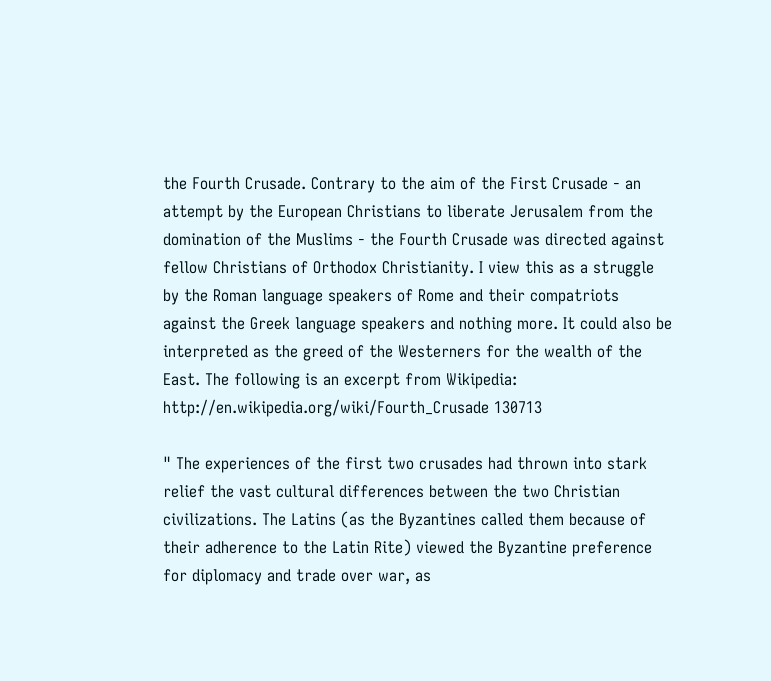the Fourth Crusade. Contrary to the aim of the First Crusade - an attempt by the European Christians to liberate Jerusalem from the domination of the Muslims - the Fourth Crusade was directed against fellow Christians of Orthodox Christianity. I view this as a struggle by the Roman language speakers of Rome and their compatriots against the Greek language speakers and nothing more. It could also be interpreted as the greed of the Westerners for the wealth of the East. The following is an excerpt from Wikipedia: http://en.wikipedia.org/wiki/Fourth_Crusade 130713

" The experiences of the first two crusades had thrown into stark relief the vast cultural differences between the two Christian civilizations. The Latins (as the Byzantines called them because of their adherence to the Latin Rite) viewed the Byzantine preference for diplomacy and trade over war, as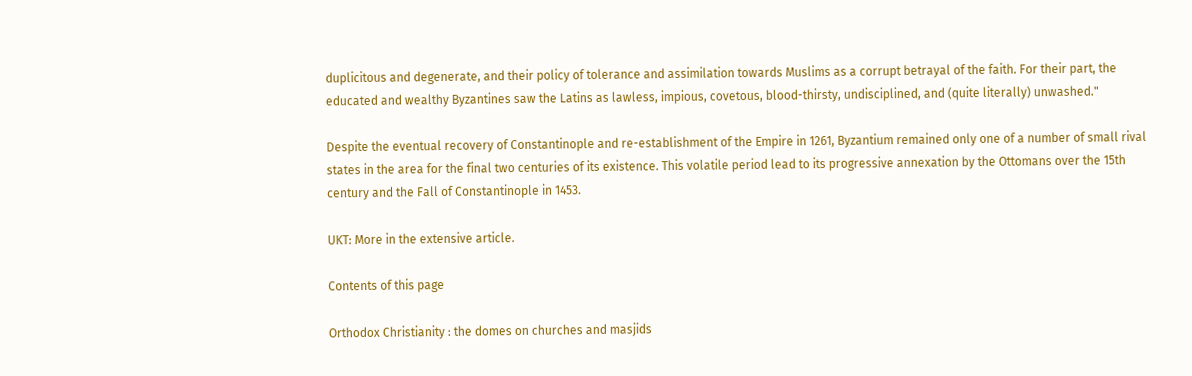duplicitous and degenerate, and their policy of tolerance and assimilation towards Muslims as a corrupt betrayal of the faith. For their part, the educated and wealthy Byzantines saw the Latins as lawless, impious, covetous, blood-thirsty, undisciplined, and (quite literally) unwashed."

Despite the eventual recovery of Constantinople and re-establishment of the Empire in 1261, Byzantium remained only one of a number of small rival states in the area for the final two centuries of its existence. This volatile period lead to its progressive annexation by the Ottomans over the 15th century and the Fall of Constantinople in 1453.

UKT: More in the extensive article.

Contents of this page

Orthodox Christianity : the domes on churches and masjids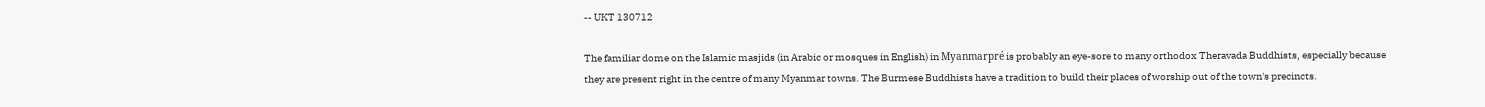-- UKT 130712

The familiar dome on the Islamic masjids (in Arabic or mosques in English) in Myanmarpré is probably an eye-sore to many orthodox Theravada Buddhists, especially because they are present right in the centre of many Myanmar towns. The Burmese Buddhists have a tradition to build their places of worship out of the town's precincts.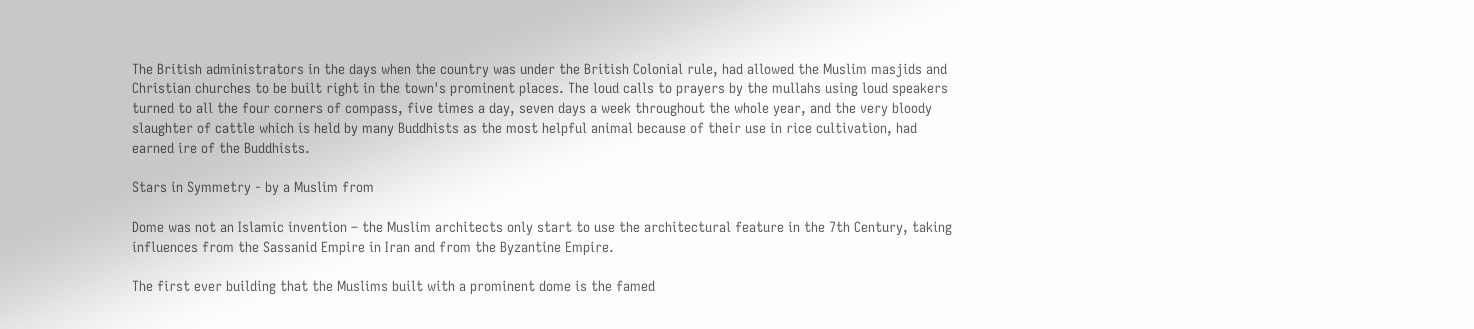The British administrators in the days when the country was under the British Colonial rule, had allowed the Muslim masjids and Christian churches to be built right in the town's prominent places. The loud calls to prayers by the mullahs using loud speakers turned to all the four corners of compass, five times a day, seven days a week throughout the whole year, and the very bloody slaughter of cattle which is held by many Buddhists as the most helpful animal because of their use in rice cultivation, had earned ire of the Buddhists.

Stars in Symmetry - by a Muslim from

Dome was not an Islamic invention – the Muslim architects only start to use the architectural feature in the 7th Century, taking influences from the Sassanid Empire in Iran and from the Byzantine Empire.

The first ever building that the Muslims built with a prominent dome is the famed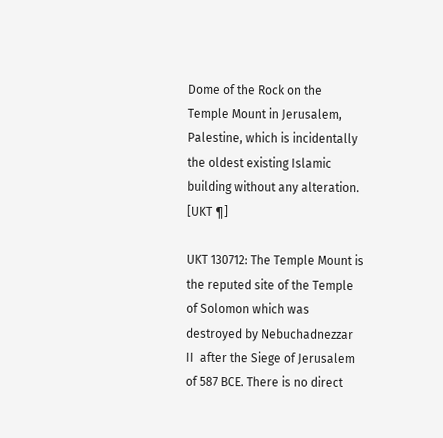Dome of the Rock on the Temple Mount in Jerusalem, Palestine, which is incidentally the oldest existing Islamic building without any alteration. [UKT ¶]

UKT 130712: The Temple Mount is the reputed site of the Temple of Solomon which was destroyed by Nebuchadnezzar II  after the Siege of Jerusalem of 587 BCE. There is no direct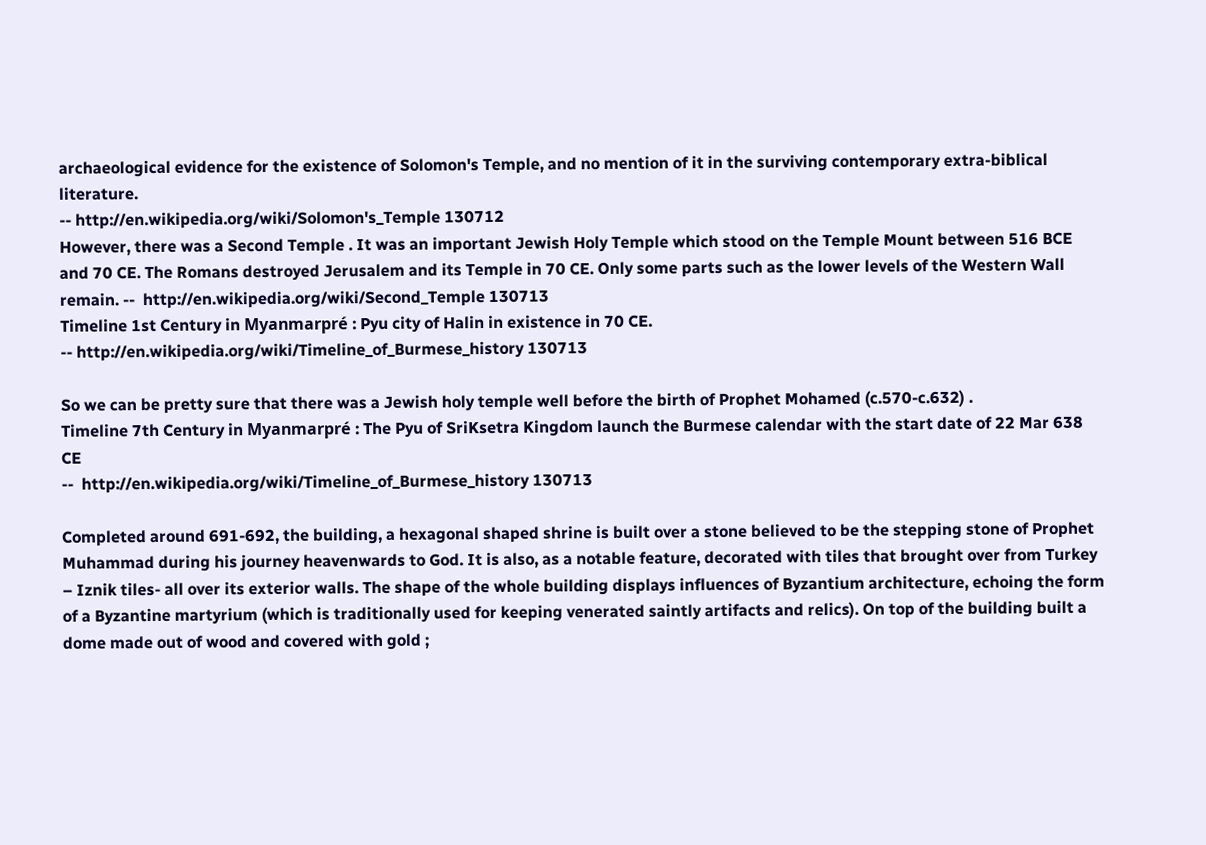archaeological evidence for the existence of Solomon's Temple, and no mention of it in the surviving contemporary extra-biblical literature.
-- http://en.wikipedia.org/wiki/Solomon's_Temple 130712
However, there was a Second Temple . It was an important Jewish Holy Temple which stood on the Temple Mount between 516 BCE and 70 CE. The Romans destroyed Jerusalem and its Temple in 70 CE. Only some parts such as the lower levels of the Western Wall remain. --  http://en.wikipedia.org/wiki/Second_Temple 130713
Timeline 1st Century in Myanmarpré : Pyu city of Halin in existence in 70 CE.
-- http://en.wikipedia.org/wiki/Timeline_of_Burmese_history 130713

So we can be pretty sure that there was a Jewish holy temple well before the birth of Prophet Mohamed (c.570-c.632) .
Timeline 7th Century in Myanmarpré : The Pyu of SriKsetra Kingdom launch the Burmese calendar with the start date of 22 Mar 638 CE
--  http://en.wikipedia.org/wiki/Timeline_of_Burmese_history 130713

Completed around 691-692, the building, a hexagonal shaped shrine is built over a stone believed to be the stepping stone of Prophet Muhammad during his journey heavenwards to God. It is also, as a notable feature, decorated with tiles that brought over from Turkey – Iznik tiles- all over its exterior walls. The shape of the whole building displays influences of Byzantium architecture, echoing the form of a Byzantine martyrium (which is traditionally used for keeping venerated saintly artifacts and relics). On top of the building built a dome made out of wood and covered with gold ;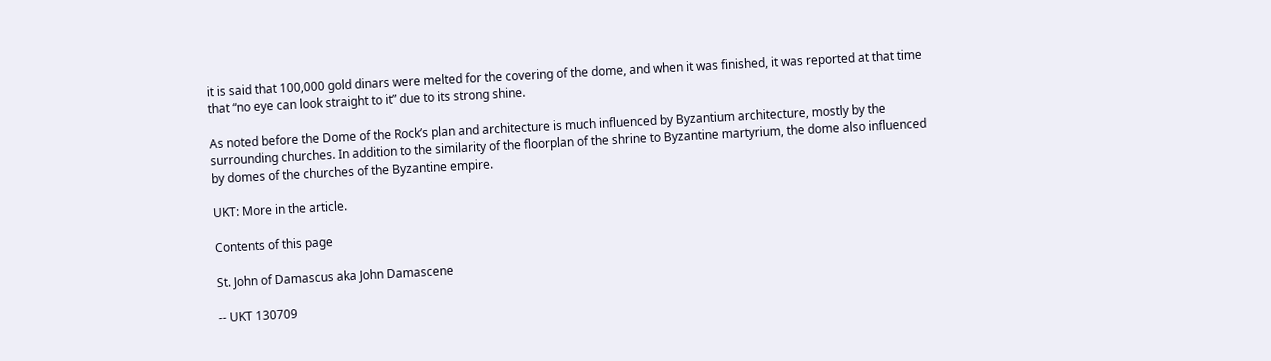it is said that 100,000 gold dinars were melted for the covering of the dome, and when it was finished, it was reported at that time that “no eye can look straight to it” due to its strong shine.

As noted before the Dome of the Rock’s plan and architecture is much influenced by Byzantium architecture, mostly by the surrounding churches. In addition to the similarity of the floorplan of the shrine to Byzantine martyrium, the dome also influenced by domes of the churches of the Byzantine empire.

UKT: More in the article.

Contents of this page

St. John of Damascus aka John Damascene

-- UKT 130709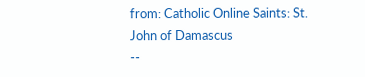from: Catholic Online Saints: St. John of Damascus
--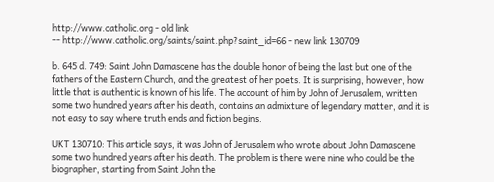http://www.catholic.org - old link
-- http://www.catholic.org/saints/saint.php?saint_id=66 - new link 130709

b. 645 d. 749: Saint John Damascene has the double honor of being the last but one of the fathers of the Eastern Church, and the greatest of her poets. It is surprising, however, how little that is authentic is known of his life. The account of him by John of Jerusalem, written some two hundred years after his death, contains an admixture of legendary matter, and it is not easy to say where truth ends and fiction begins.

UKT 130710: This article says, it was John of Jerusalem who wrote about John Damascene some two hundred years after his death. The problem is there were nine who could be the biographer, starting from Saint John the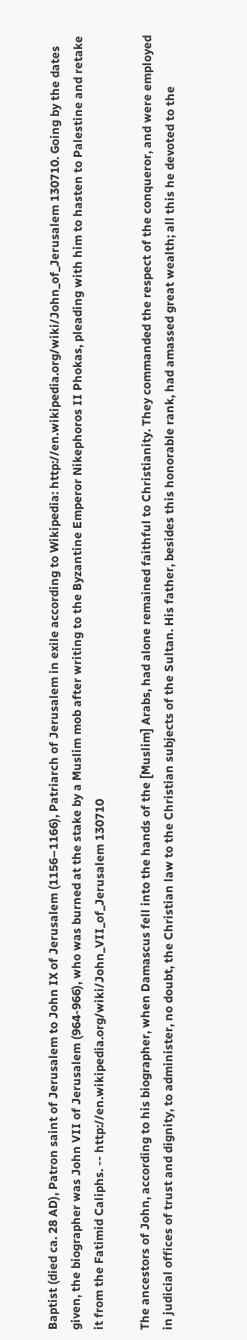Baptist (died ca. 28 AD), Patron saint of Jerusalem to John IX of Jerusalem (1156–1166), Patriarch of Jerusalem in exile according to Wikipedia: http://en.wikipedia.org/wiki/John_of_Jerusalem 130710. Going by the dates given, the biographer was John VII of Jerusalem (964-966), who was burned at the stake by a Muslim mob after writing to the Byzantine Emperor Nikephoros II Phokas, pleading with him to hasten to Palestine and retake it from the Fatimid Caliphs. -- http://en.wikipedia.org/wiki/John_VII_of_Jerusalem 130710

The ancestors of John, according to his biographer, when Damascus fell into the hands of the [Muslim] Arabs, had alone remained faithful to Christianity. They commanded the respect of the conqueror, and were employed in judicial offices of trust and dignity, to administer, no doubt, the Christian law to the Christian subjects of the Sultan. His father, besides this honorable rank, had amassed great wealth; all this he devoted to the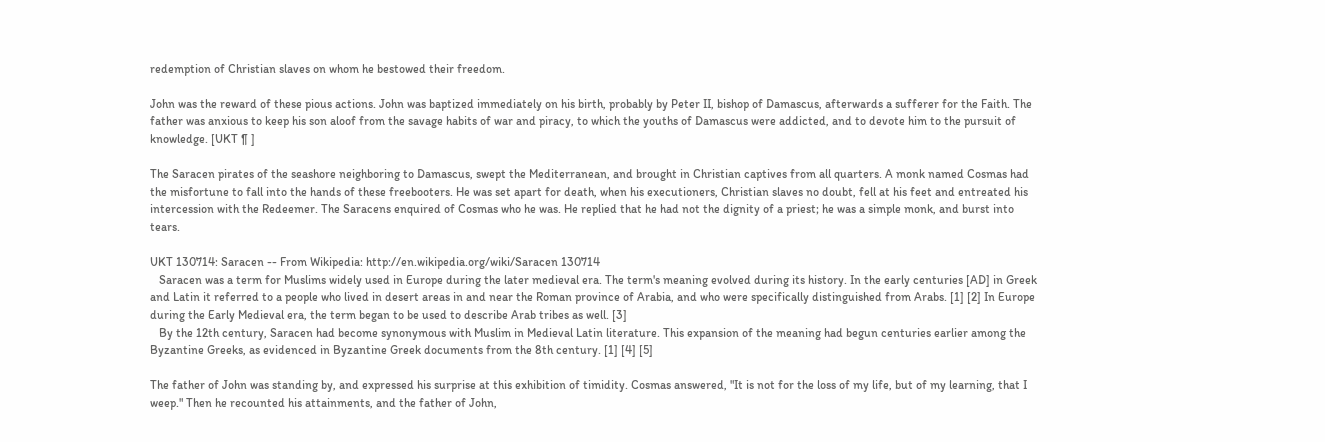redemption of Christian slaves on whom he bestowed their freedom.

John was the reward of these pious actions. John was baptized immediately on his birth, probably by Peter II, bishop of Damascus, afterwards a sufferer for the Faith. The father was anxious to keep his son aloof from the savage habits of war and piracy, to which the youths of Damascus were addicted, and to devote him to the pursuit of knowledge. [UKT ¶ ]

The Saracen pirates of the seashore neighboring to Damascus, swept the Mediterranean, and brought in Christian captives from all quarters. A monk named Cosmas had the misfortune to fall into the hands of these freebooters. He was set apart for death, when his executioners, Christian slaves no doubt, fell at his feet and entreated his intercession with the Redeemer. The Saracens enquired of Cosmas who he was. He replied that he had not the dignity of a priest; he was a simple monk, and burst into tears.

UKT 130714: Saracen -- From Wikipedia: http://en.wikipedia.org/wiki/Saracen 130714
   Saracen was a term for Muslims widely used in Europe during the later medieval era. The term's meaning evolved during its history. In the early centuries [AD] in Greek and Latin it referred to a people who lived in desert areas in and near the Roman province of Arabia, and who were specifically distinguished from Arabs. [1] [2] In Europe during the Early Medieval era, the term began to be used to describe Arab tribes as well. [3]
   By the 12th century, Saracen had become synonymous with Muslim in Medieval Latin literature. This expansion of the meaning had begun centuries earlier among the Byzantine Greeks, as evidenced in Byzantine Greek documents from the 8th century. [1] [4] [5]

The father of John was standing by, and expressed his surprise at this exhibition of timidity. Cosmas answered, "It is not for the loss of my life, but of my learning, that I weep." Then he recounted his attainments, and the father of John,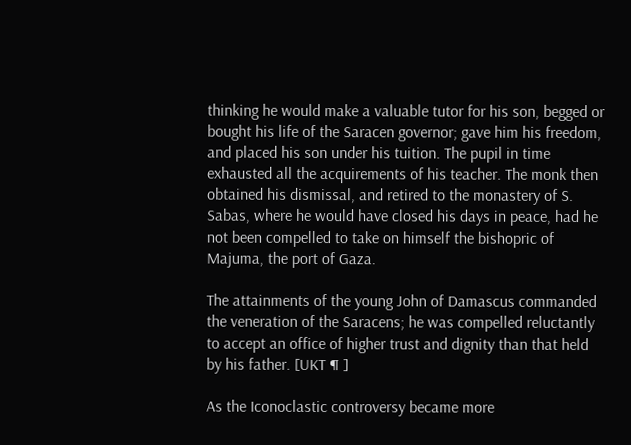thinking he would make a valuable tutor for his son, begged or bought his life of the Saracen governor; gave him his freedom, and placed his son under his tuition. The pupil in time exhausted all the acquirements of his teacher. The monk then obtained his dismissal, and retired to the monastery of S. Sabas, where he would have closed his days in peace, had he not been compelled to take on himself the bishopric of Majuma, the port of Gaza.

The attainments of the young John of Damascus commanded the veneration of the Saracens; he was compelled reluctantly to accept an office of higher trust and dignity than that held by his father. [UKT ¶ ]

As the Iconoclastic controversy became more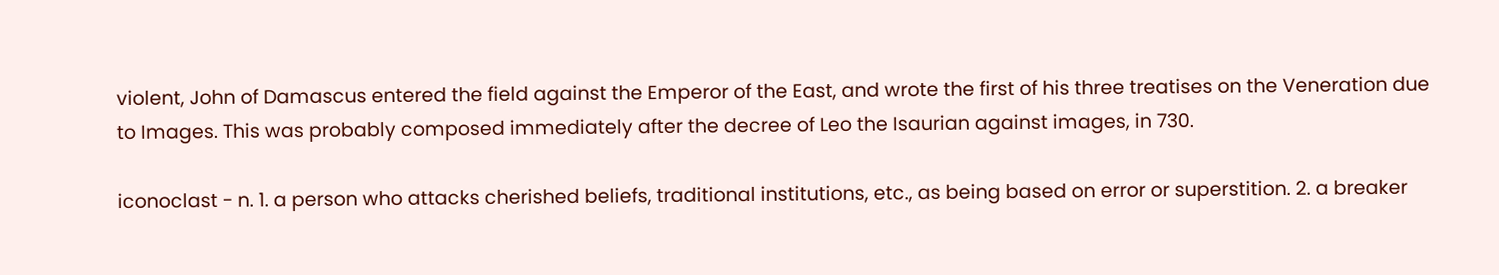violent, John of Damascus entered the field against the Emperor of the East, and wrote the first of his three treatises on the Veneration due to Images. This was probably composed immediately after the decree of Leo the Isaurian against images, in 730.

iconoclast - n. 1. a person who attacks cherished beliefs, traditional institutions, etc., as being based on error or superstition. 2. a breaker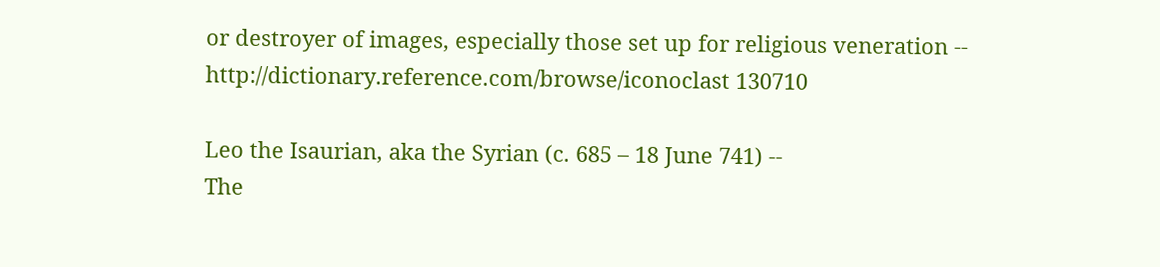or destroyer of images, especially those set up for religious veneration -- http://dictionary.reference.com/browse/iconoclast 130710

Leo the Isaurian, aka the Syrian (c. 685 – 18 June 741) --
The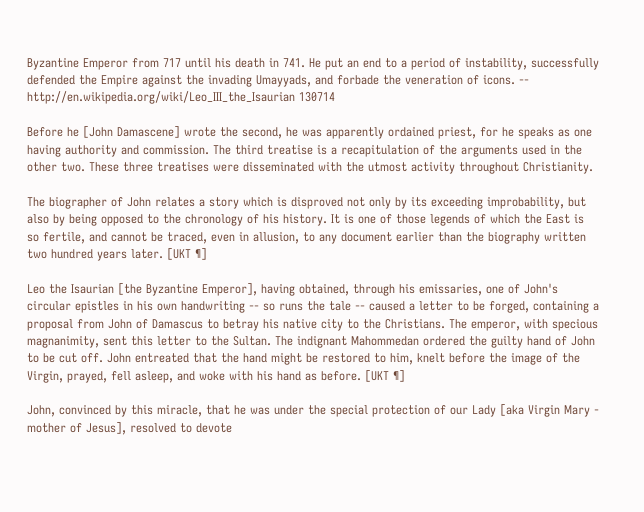Byzantine Emperor from 717 until his death in 741. He put an end to a period of instability, successfully defended the Empire against the invading Umayyads, and forbade the veneration of icons. -- http://en.wikipedia.org/wiki/Leo_III_the_Isaurian 130714

Before he [John Damascene] wrote the second, he was apparently ordained priest, for he speaks as one having authority and commission. The third treatise is a recapitulation of the arguments used in the other two. These three treatises were disseminated with the utmost activity throughout Christianity.

The biographer of John relates a story which is disproved not only by its exceeding improbability, but also by being opposed to the chronology of his history. It is one of those legends of which the East is so fertile, and cannot be traced, even in allusion, to any document earlier than the biography written two hundred years later. [UKT ¶]

Leo the Isaurian [the Byzantine Emperor], having obtained, through his emissaries, one of John's circular epistles in his own handwriting -- so runs the tale -- caused a letter to be forged, containing a proposal from John of Damascus to betray his native city to the Christians. The emperor, with specious magnanimity, sent this letter to the Sultan. The indignant Mahommedan ordered the guilty hand of John to be cut off. John entreated that the hand might be restored to him, knelt before the image of the Virgin, prayed, fell asleep, and woke with his hand as before. [UKT ¶]

John, convinced by this miracle, that he was under the special protection of our Lady [aka Virgin Mary - mother of Jesus], resolved to devote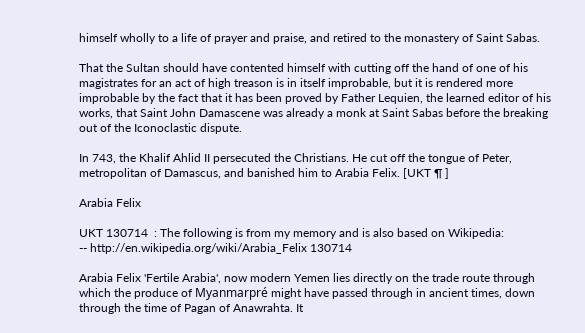himself wholly to a life of prayer and praise, and retired to the monastery of Saint Sabas.

That the Sultan should have contented himself with cutting off the hand of one of his magistrates for an act of high treason is in itself improbable, but it is rendered more improbable by the fact that it has been proved by Father Lequien, the learned editor of his works, that Saint John Damascene was already a monk at Saint Sabas before the breaking out of the Iconoclastic dispute.

In 743, the Khalif Ahlid II persecuted the Christians. He cut off the tongue of Peter, metropolitan of Damascus, and banished him to Arabia Felix. [UKT ¶ ]

Arabia Felix

UKT 130714  : The following is from my memory and is also based on Wikipedia:
-- http://en.wikipedia.org/wiki/Arabia_Felix 130714

Arabia Felix 'Fertile Arabia', now modern Yemen lies directly on the trade route through which the produce of Myanmarpré might have passed through in ancient times, down through the time of Pagan of Anawrahta. It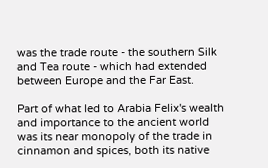was the trade route - the southern Silk and Tea route - which had extended between Europe and the Far East.

Part of what led to Arabia Felix's wealth and importance to the ancient world was its near monopoly of the trade in cinnamon and spices, both its native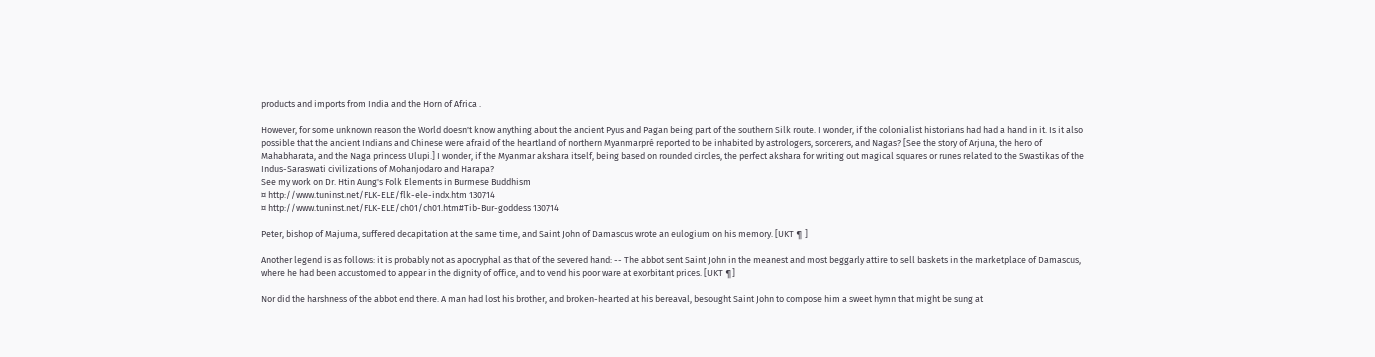products and imports from India and the Horn of Africa .

However, for some unknown reason the World doesn't know anything about the ancient Pyus and Pagan being part of the southern Silk route. I wonder, if the colonialist historians had had a hand in it. Is it also possible that the ancient Indians and Chinese were afraid of the heartland of northern Myanmarpré reported to be inhabited by astrologers, sorcerers, and Nagas? [See the story of Arjuna, the hero of Mahabharata, and the Naga princess Ulupi.] I wonder, if the Myanmar akshara itself, being based on rounded circles, the perfect akshara for writing out magical squares or runes related to the Swastikas of the Indus-Saraswati civilizations of Mohanjodaro and Harapa?
See my work on Dr. Htin Aung's Folk Elements in Burmese Buddhism
¤ http://www.tuninst.net/FLK-ELE/flk-ele-indx.htm 130714
¤ http://www.tuninst.net/FLK-ELE/ch01/ch01.htm#Tib-Bur-goddess 130714

Peter, bishop of Majuma, suffered decapitation at the same time, and Saint John of Damascus wrote an eulogium on his memory. [UKT ¶ ]

Another legend is as follows: it is probably not as apocryphal as that of the severed hand: -- The abbot sent Saint John in the meanest and most beggarly attire to sell baskets in the marketplace of Damascus, where he had been accustomed to appear in the dignity of office, and to vend his poor ware at exorbitant prices. [UKT ¶]

Nor did the harshness of the abbot end there. A man had lost his brother, and broken-hearted at his bereaval, besought Saint John to compose him a sweet hymn that might be sung at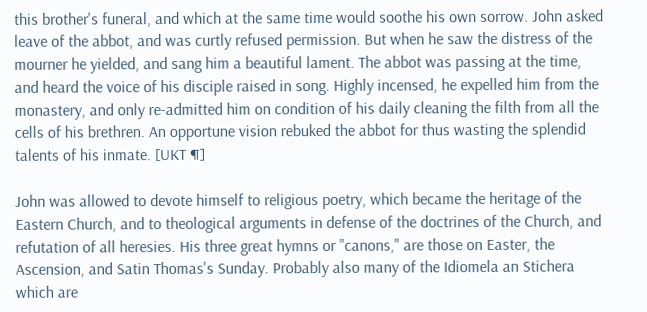this brother's funeral, and which at the same time would soothe his own sorrow. John asked leave of the abbot, and was curtly refused permission. But when he saw the distress of the mourner he yielded, and sang him a beautiful lament. The abbot was passing at the time, and heard the voice of his disciple raised in song. Highly incensed, he expelled him from the monastery, and only re-admitted him on condition of his daily cleaning the filth from all the cells of his brethren. An opportune vision rebuked the abbot for thus wasting the splendid talents of his inmate. [UKT ¶]

John was allowed to devote himself to religious poetry, which became the heritage of the Eastern Church, and to theological arguments in defense of the doctrines of the Church, and refutation of all heresies. His three great hymns or "canons," are those on Easter, the Ascension, and Satin Thomas's Sunday. Probably also many of the Idiomela an Stichera which are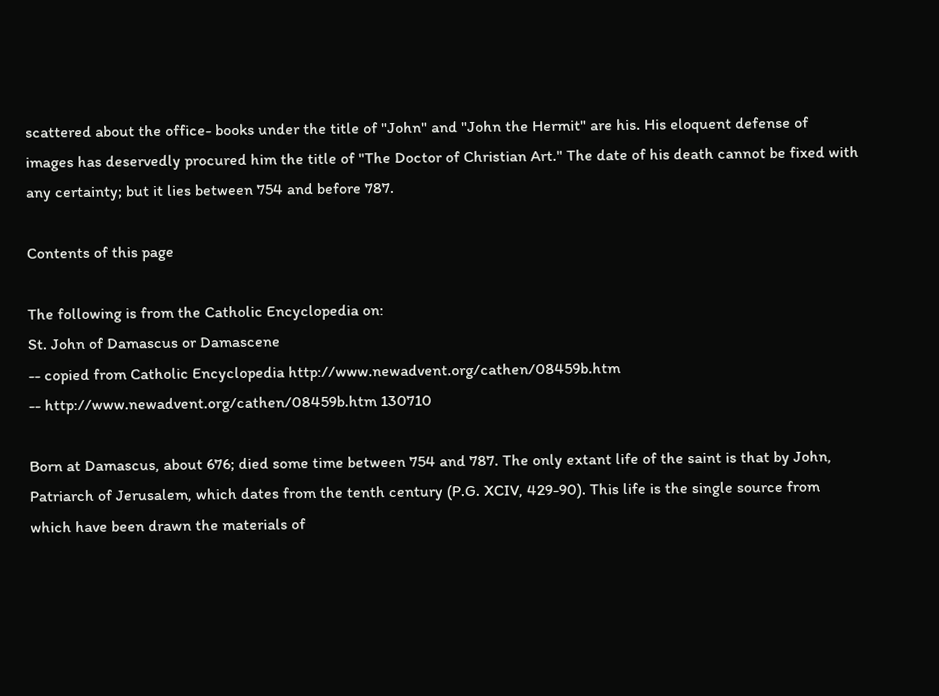scattered about the office- books under the title of "John" and "John the Hermit" are his. His eloquent defense of images has deservedly procured him the title of "The Doctor of Christian Art." The date of his death cannot be fixed with any certainty; but it lies between 754 and before 787.

Contents of this page

The following is from the Catholic Encyclopedia on:
St. John of Damascus or Damascene
-- copied from Catholic Encyclopedia http://www.newadvent.org/cathen/08459b.htm
-- http://www.newadvent.org/cathen/08459b.htm 130710

Born at Damascus, about 676; died some time between 754 and 787. The only extant life of the saint is that by John, Patriarch of Jerusalem, which dates from the tenth century (P.G. XCIV, 429-90). This life is the single source from which have been drawn the materials of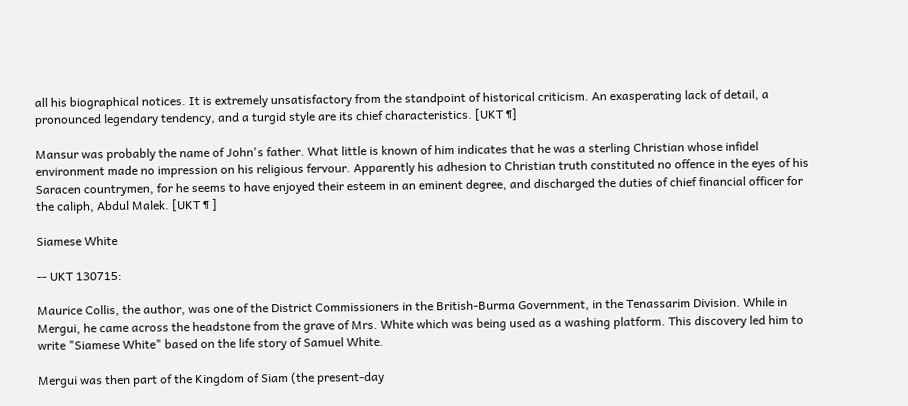all his biographical notices. It is extremely unsatisfactory from the standpoint of historical criticism. An exasperating lack of detail, a pronounced legendary tendency, and a turgid style are its chief characteristics. [UKT ¶]

Mansur was probably the name of John's father. What little is known of him indicates that he was a sterling Christian whose infidel environment made no impression on his religious fervour. Apparently his adhesion to Christian truth constituted no offence in the eyes of his Saracen countrymen, for he seems to have enjoyed their esteem in an eminent degree, and discharged the duties of chief financial officer for the caliph, Abdul Malek. [UKT ¶ ]

Siamese White

-- UKT 130715:

Maurice Collis, the author, was one of the District Commissioners in the British-Burma Government, in the Tenassarim Division. While in Mergui, he came across the headstone from the grave of Mrs. White which was being used as a washing platform. This discovery led him to write "Siamese White" based on the life story of Samuel White.

Mergui was then part of the Kingdom of Siam (the present-day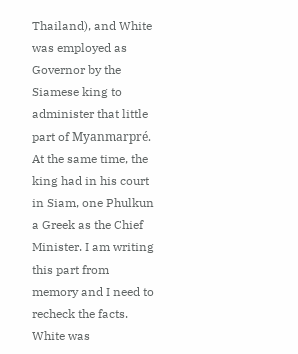Thailand), and White was employed as Governor by the Siamese king to administer that little part of Myanmarpré. At the same time, the king had in his court in Siam, one Phulkun a Greek as the Chief Minister. I am writing this part from memory and I need to recheck the facts. White was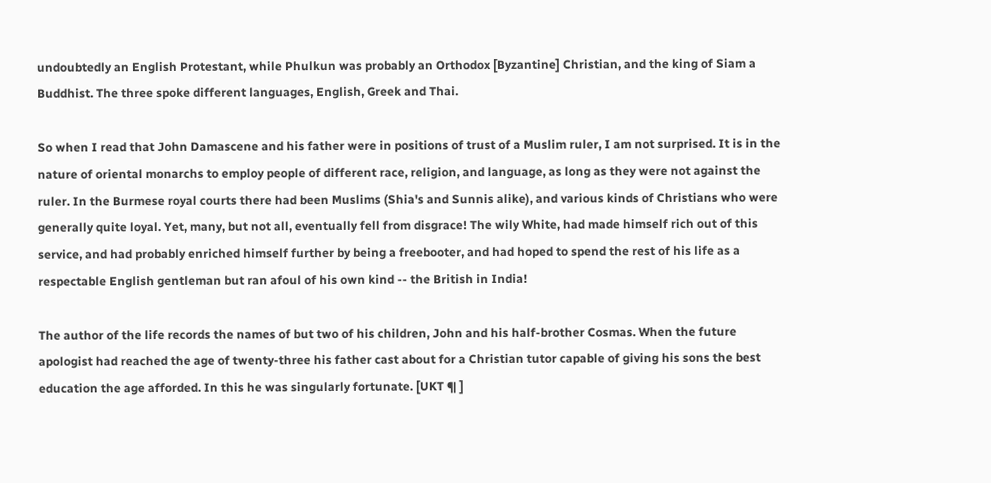undoubtedly an English Protestant, while Phulkun was probably an Orthodox [Byzantine] Christian, and the king of Siam a Buddhist. The three spoke different languages, English, Greek and Thai.

So when I read that John Damascene and his father were in positions of trust of a Muslim ruler, I am not surprised. It is in the nature of oriental monarchs to employ people of different race, religion, and language, as long as they were not against the ruler. In the Burmese royal courts there had been Muslims (Shia's and Sunnis alike), and various kinds of Christians who were generally quite loyal. Yet, many, but not all, eventually fell from disgrace! The wily White, had made himself rich out of this service, and had probably enriched himself further by being a freebooter, and had hoped to spend the rest of his life as a respectable English gentleman but ran afoul of his own kind -- the British in India!

The author of the life records the names of but two of his children, John and his half-brother Cosmas. When the future apologist had reached the age of twenty-three his father cast about for a Christian tutor capable of giving his sons the best education the age afforded. In this he was singularly fortunate. [UKT ¶ ]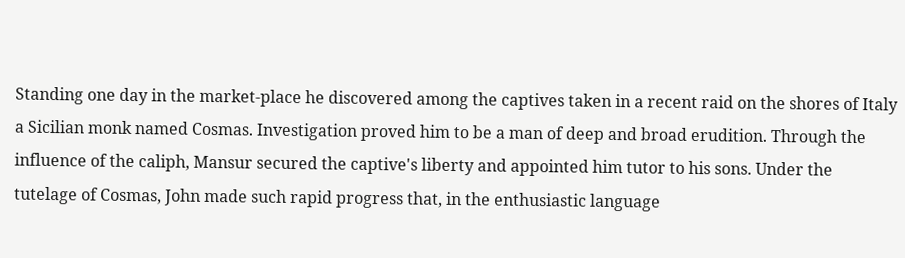Standing one day in the market-place he discovered among the captives taken in a recent raid on the shores of Italy a Sicilian monk named Cosmas. Investigation proved him to be a man of deep and broad erudition. Through the influence of the caliph, Mansur secured the captive's liberty and appointed him tutor to his sons. Under the tutelage of Cosmas, John made such rapid progress that, in the enthusiastic language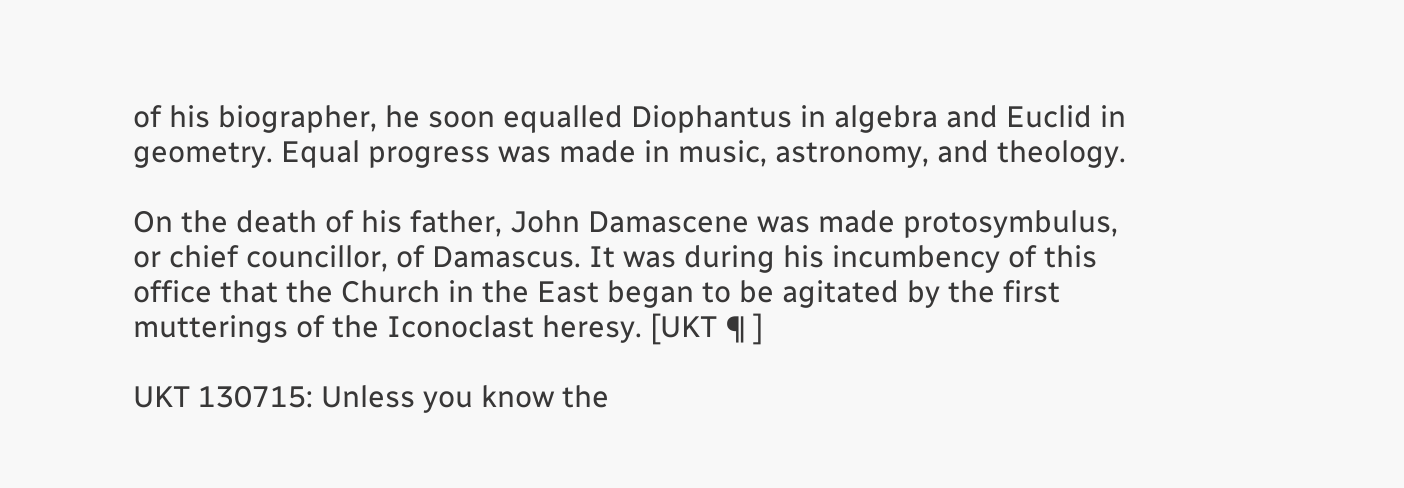of his biographer, he soon equalled Diophantus in algebra and Euclid in geometry. Equal progress was made in music, astronomy, and theology.

On the death of his father, John Damascene was made protosymbulus, or chief councillor, of Damascus. It was during his incumbency of this office that the Church in the East began to be agitated by the first mutterings of the Iconoclast heresy. [UKT ¶ ]

UKT 130715: Unless you know the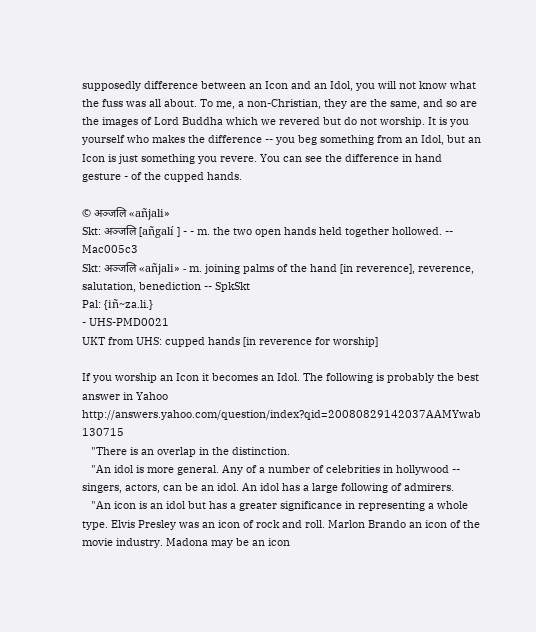supposedly difference between an Icon and an Idol, you will not know what the fuss was all about. To me, a non-Christian, they are the same, and so are the images of Lord Buddha which we revered but do not worship. It is you yourself who makes the difference -- you beg something from an Idol, but an Icon is just something you revere. You can see the difference in hand gesture - of the cupped hands.

© अञ्जलि «añjali»
Skt: अञ्जलि [añgalí ] - - m. the two open hands held together hollowed. -- Mac005c3
Skt: अञ्जलि «añjali» - m. joining palms of the hand [in reverence], reverence, salutation, benediction -- SpkSkt
Pal: {iñ~za.li.}
- UHS-PMD0021
UKT from UHS: cupped hands [in reverence for worship]

If you worship an Icon it becomes an Idol. The following is probably the best answer in Yahoo http://answers.yahoo.com/question/index?qid=20080829142037AAMYwab 130715
   "There is an overlap in the distinction.
   "An idol is more general. Any of a number of celebrities in hollywood -- singers, actors, can be an idol. An idol has a large following of admirers.
   "An icon is an idol but has a greater significance in representing a whole type. Elvis Presley was an icon of rock and roll. Marlon Brando an icon of the movie industry. Madona may be an icon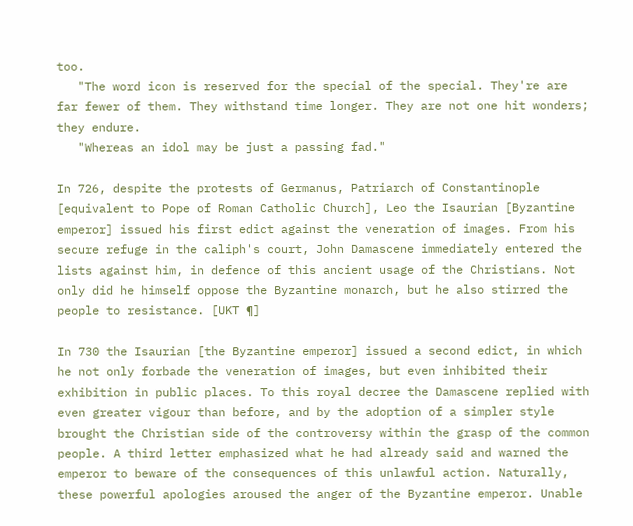too.
   "The word icon is reserved for the special of the special. They're are far fewer of them. They withstand time longer. They are not one hit wonders; they endure.
   "Whereas an idol may be just a passing fad."

In 726, despite the protests of Germanus, Patriarch of Constantinople [equivalent to Pope of Roman Catholic Church], Leo the Isaurian [Byzantine emperor] issued his first edict against the veneration of images. From his secure refuge in the caliph's court, John Damascene immediately entered the lists against him, in defence of this ancient usage of the Christians. Not only did he himself oppose the Byzantine monarch, but he also stirred the people to resistance. [UKT ¶]

In 730 the Isaurian [the Byzantine emperor] issued a second edict, in which he not only forbade the veneration of images, but even inhibited their exhibition in public places. To this royal decree the Damascene replied with even greater vigour than before, and by the adoption of a simpler style brought the Christian side of the controversy within the grasp of the common people. A third letter emphasized what he had already said and warned the emperor to beware of the consequences of this unlawful action. Naturally, these powerful apologies aroused the anger of the Byzantine emperor. Unable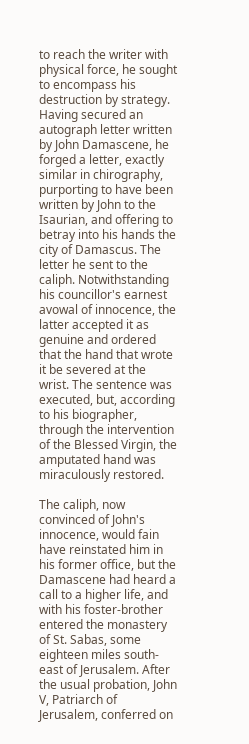to reach the writer with physical force, he sought to encompass his destruction by strategy. Having secured an autograph letter written by John Damascene, he forged a letter, exactly similar in chirography, purporting to have been written by John to the Isaurian, and offering to betray into his hands the city of Damascus. The letter he sent to the caliph. Notwithstanding his councillor's earnest avowal of innocence, the latter accepted it as genuine and ordered that the hand that wrote it be severed at the wrist. The sentence was executed, but, according to his biographer, through the intervention of the Blessed Virgin, the amputated hand was miraculously restored.

The caliph, now convinced of John's innocence, would fain have reinstated him in his former office, but the Damascene had heard a call to a higher life, and with his foster-brother entered the monastery of St. Sabas, some eighteen miles south-east of Jerusalem. After the usual probation, John V, Patriarch of Jerusalem, conferred on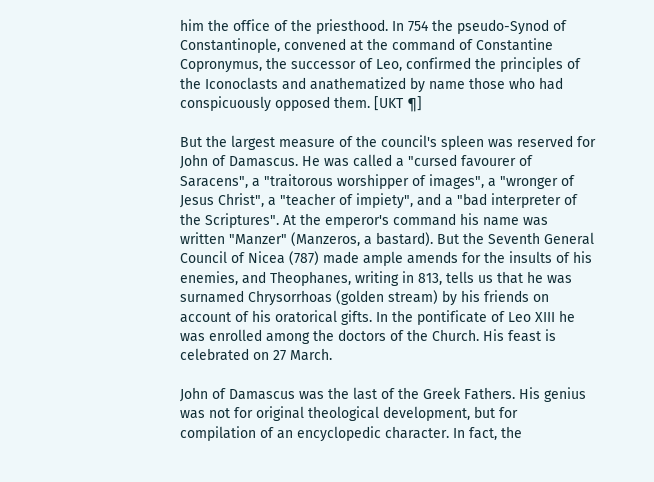him the office of the priesthood. In 754 the pseudo-Synod of Constantinople, convened at the command of Constantine Copronymus, the successor of Leo, confirmed the principles of the Iconoclasts and anathematized by name those who had conspicuously opposed them. [UKT ¶]

But the largest measure of the council's spleen was reserved for John of Damascus. He was called a "cursed favourer of Saracens", a "traitorous worshipper of images", a "wronger of Jesus Christ", a "teacher of impiety", and a "bad interpreter of the Scriptures". At the emperor's command his name was written "Manzer" (Manzeros, a bastard). But the Seventh General Council of Nicea (787) made ample amends for the insults of his enemies, and Theophanes, writing in 813, tells us that he was surnamed Chrysorrhoas (golden stream) by his friends on account of his oratorical gifts. In the pontificate of Leo XIII he was enrolled among the doctors of the Church. His feast is celebrated on 27 March.

John of Damascus was the last of the Greek Fathers. His genius was not for original theological development, but for compilation of an encyclopedic character. In fact, the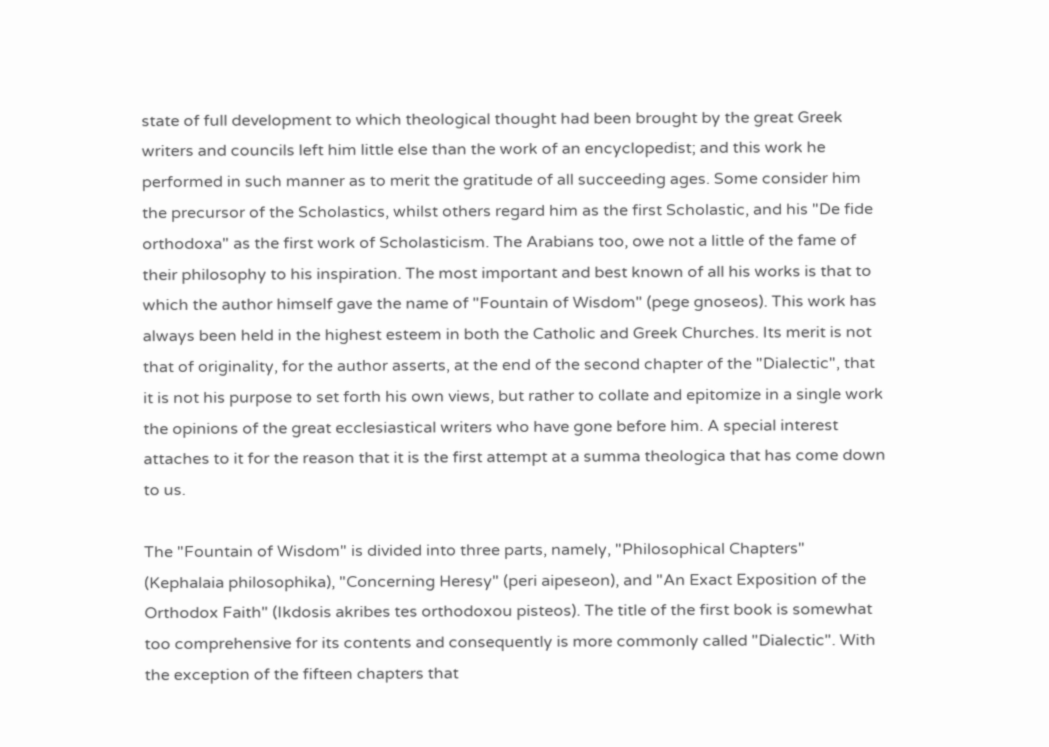state of full development to which theological thought had been brought by the great Greek writers and councils left him little else than the work of an encyclopedist; and this work he performed in such manner as to merit the gratitude of all succeeding ages. Some consider him the precursor of the Scholastics, whilst others regard him as the first Scholastic, and his "De fide orthodoxa" as the first work of Scholasticism. The Arabians too, owe not a little of the fame of their philosophy to his inspiration. The most important and best known of all his works is that to which the author himself gave the name of "Fountain of Wisdom" (pege gnoseos). This work has always been held in the highest esteem in both the Catholic and Greek Churches. Its merit is not that of originality, for the author asserts, at the end of the second chapter of the "Dialectic", that it is not his purpose to set forth his own views, but rather to collate and epitomize in a single work the opinions of the great ecclesiastical writers who have gone before him. A special interest attaches to it for the reason that it is the first attempt at a summa theologica that has come down to us.

The "Fountain of Wisdom" is divided into three parts, namely, "Philosophical Chapters" (Kephalaia philosophika), "Concerning Heresy" (peri aipeseon), and "An Exact Exposition of the Orthodox Faith" (Ikdosis akribes tes orthodoxou pisteos). The title of the first book is somewhat too comprehensive for its contents and consequently is more commonly called "Dialectic". With the exception of the fifteen chapters that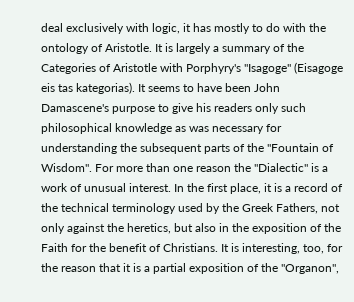deal exclusively with logic, it has mostly to do with the ontology of Aristotle. It is largely a summary of the Categories of Aristotle with Porphyry's "Isagoge" (Eisagoge eis tas kategorias). It seems to have been John Damascene's purpose to give his readers only such philosophical knowledge as was necessary for understanding the subsequent parts of the "Fountain of Wisdom". For more than one reason the "Dialectic" is a work of unusual interest. In the first place, it is a record of the technical terminology used by the Greek Fathers, not only against the heretics, but also in the exposition of the Faith for the benefit of Christians. It is interesting, too, for the reason that it is a partial exposition of the "Organon",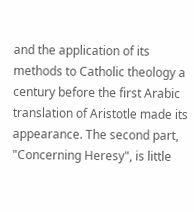and the application of its methods to Catholic theology a century before the first Arabic translation of Aristotle made its appearance. The second part, "Concerning Heresy", is little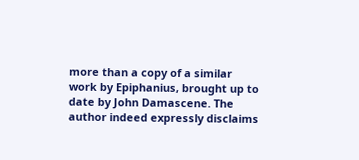more than a copy of a similar work by Epiphanius, brought up to date by John Damascene. The author indeed expressly disclaims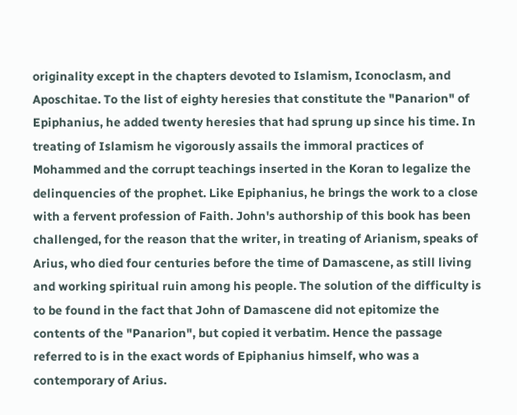originality except in the chapters devoted to Islamism, Iconoclasm, and Aposchitae. To the list of eighty heresies that constitute the "Panarion" of Epiphanius, he added twenty heresies that had sprung up since his time. In treating of Islamism he vigorously assails the immoral practices of Mohammed and the corrupt teachings inserted in the Koran to legalize the delinquencies of the prophet. Like Epiphanius, he brings the work to a close with a fervent profession of Faith. John's authorship of this book has been challenged, for the reason that the writer, in treating of Arianism, speaks of Arius, who died four centuries before the time of Damascene, as still living and working spiritual ruin among his people. The solution of the difficulty is to be found in the fact that John of Damascene did not epitomize the contents of the "Panarion", but copied it verbatim. Hence the passage referred to is in the exact words of Epiphanius himself, who was a contemporary of Arius.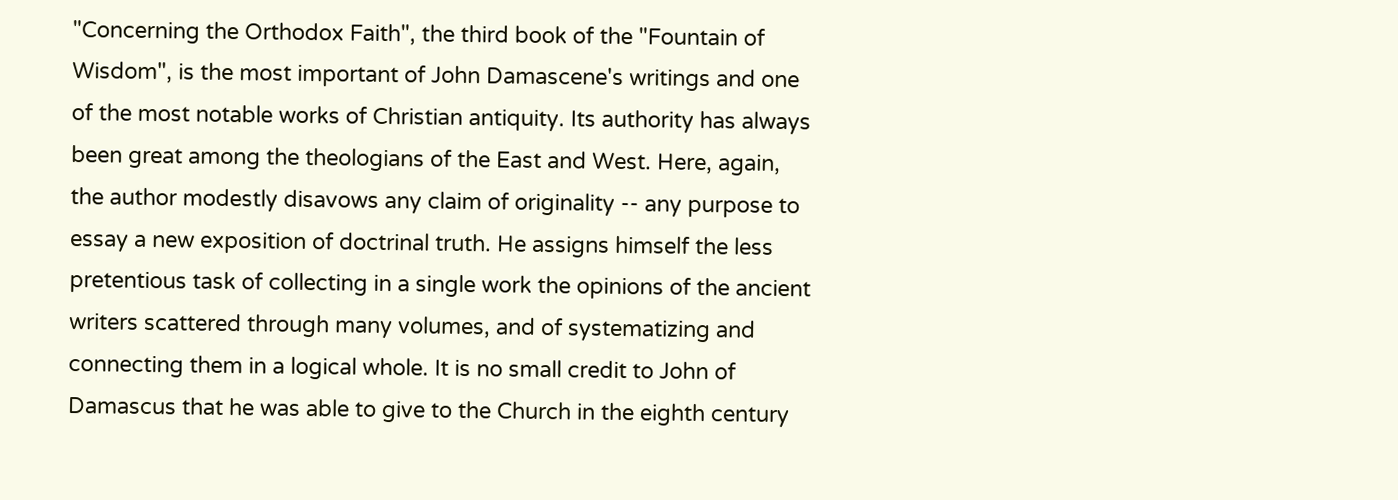"Concerning the Orthodox Faith", the third book of the "Fountain of Wisdom", is the most important of John Damascene's writings and one of the most notable works of Christian antiquity. Its authority has always been great among the theologians of the East and West. Here, again, the author modestly disavows any claim of originality -- any purpose to essay a new exposition of doctrinal truth. He assigns himself the less pretentious task of collecting in a single work the opinions of the ancient writers scattered through many volumes, and of systematizing and connecting them in a logical whole. It is no small credit to John of Damascus that he was able to give to the Church in the eighth century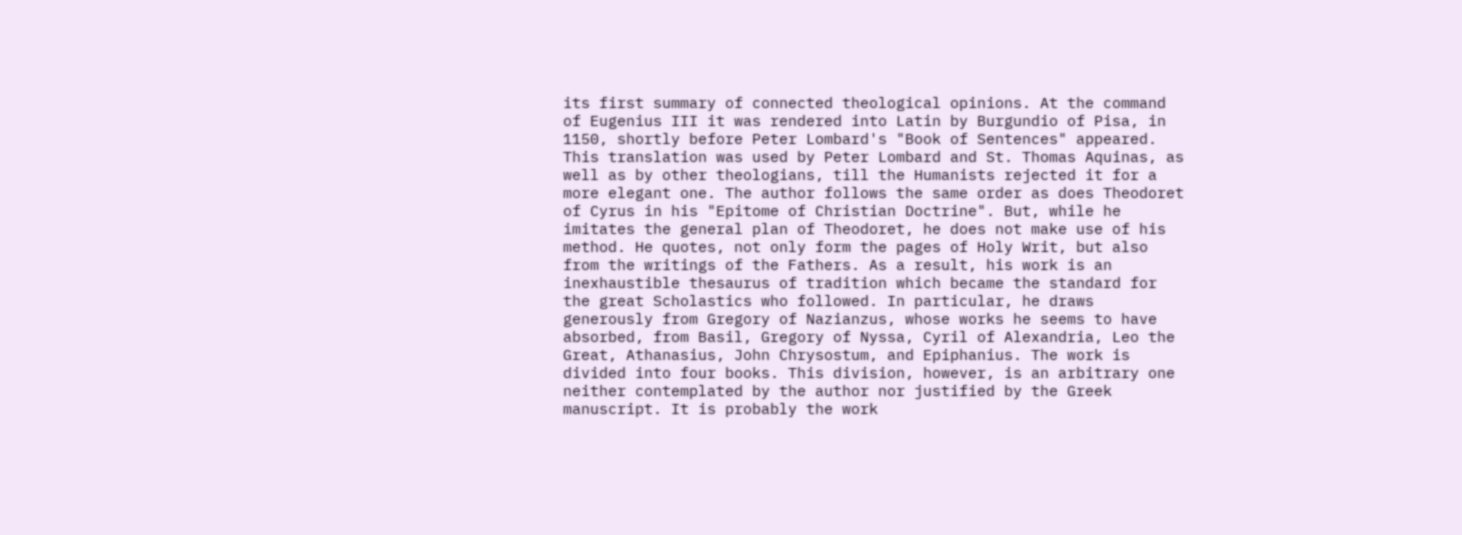its first summary of connected theological opinions. At the command of Eugenius III it was rendered into Latin by Burgundio of Pisa, in 1150, shortly before Peter Lombard's "Book of Sentences" appeared. This translation was used by Peter Lombard and St. Thomas Aquinas, as well as by other theologians, till the Humanists rejected it for a more elegant one. The author follows the same order as does Theodoret of Cyrus in his "Epitome of Christian Doctrine". But, while he imitates the general plan of Theodoret, he does not make use of his method. He quotes, not only form the pages of Holy Writ, but also from the writings of the Fathers. As a result, his work is an inexhaustible thesaurus of tradition which became the standard for the great Scholastics who followed. In particular, he draws generously from Gregory of Nazianzus, whose works he seems to have absorbed, from Basil, Gregory of Nyssa, Cyril of Alexandria, Leo the Great, Athanasius, John Chrysostum, and Epiphanius. The work is divided into four books. This division, however, is an arbitrary one neither contemplated by the author nor justified by the Greek manuscript. It is probably the work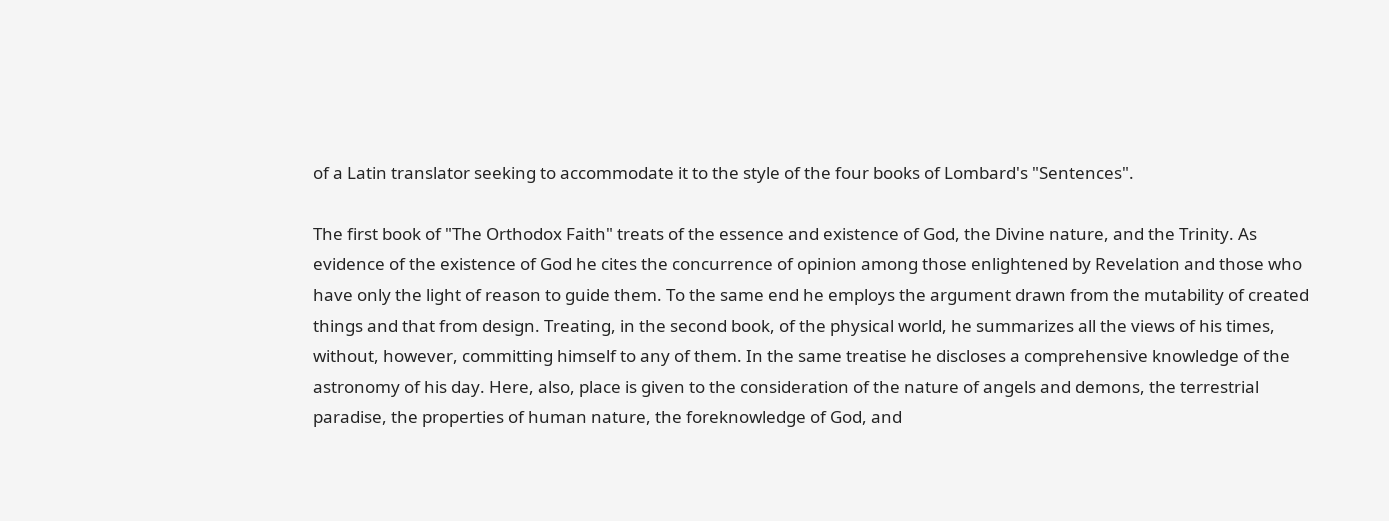of a Latin translator seeking to accommodate it to the style of the four books of Lombard's "Sentences".

The first book of "The Orthodox Faith" treats of the essence and existence of God, the Divine nature, and the Trinity. As evidence of the existence of God he cites the concurrence of opinion among those enlightened by Revelation and those who have only the light of reason to guide them. To the same end he employs the argument drawn from the mutability of created things and that from design. Treating, in the second book, of the physical world, he summarizes all the views of his times, without, however, committing himself to any of them. In the same treatise he discloses a comprehensive knowledge of the astronomy of his day. Here, also, place is given to the consideration of the nature of angels and demons, the terrestrial paradise, the properties of human nature, the foreknowledge of God, and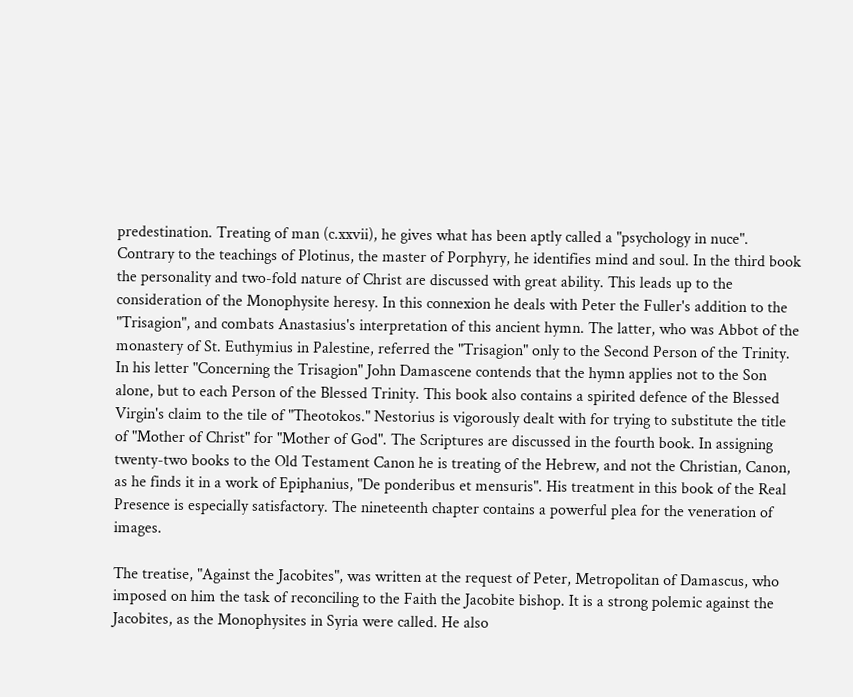predestination. Treating of man (c.xxvii), he gives what has been aptly called a "psychology in nuce". Contrary to the teachings of Plotinus, the master of Porphyry, he identifies mind and soul. In the third book the personality and two-fold nature of Christ are discussed with great ability. This leads up to the consideration of the Monophysite heresy. In this connexion he deals with Peter the Fuller's addition to the "Trisagion", and combats Anastasius's interpretation of this ancient hymn. The latter, who was Abbot of the monastery of St. Euthymius in Palestine, referred the "Trisagion" only to the Second Person of the Trinity. In his letter "Concerning the Trisagion" John Damascene contends that the hymn applies not to the Son alone, but to each Person of the Blessed Trinity. This book also contains a spirited defence of the Blessed Virgin's claim to the tile of "Theotokos." Nestorius is vigorously dealt with for trying to substitute the title of "Mother of Christ" for "Mother of God". The Scriptures are discussed in the fourth book. In assigning twenty-two books to the Old Testament Canon he is treating of the Hebrew, and not the Christian, Canon, as he finds it in a work of Epiphanius, "De ponderibus et mensuris". His treatment in this book of the Real Presence is especially satisfactory. The nineteenth chapter contains a powerful plea for the veneration of images.

The treatise, "Against the Jacobites", was written at the request of Peter, Metropolitan of Damascus, who imposed on him the task of reconciling to the Faith the Jacobite bishop. It is a strong polemic against the Jacobites, as the Monophysites in Syria were called. He also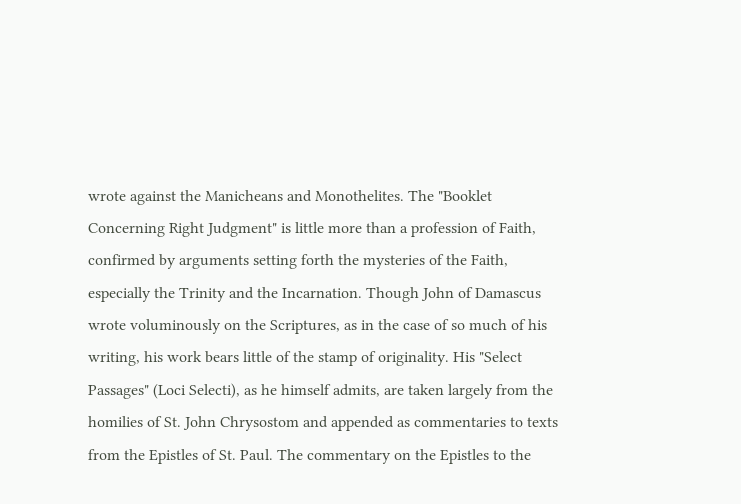wrote against the Manicheans and Monothelites. The "Booklet Concerning Right Judgment" is little more than a profession of Faith, confirmed by arguments setting forth the mysteries of the Faith, especially the Trinity and the Incarnation. Though John of Damascus wrote voluminously on the Scriptures, as in the case of so much of his writing, his work bears little of the stamp of originality. His "Select Passages" (Loci Selecti), as he himself admits, are taken largely from the homilies of St. John Chrysostom and appended as commentaries to texts from the Epistles of St. Paul. The commentary on the Epistles to the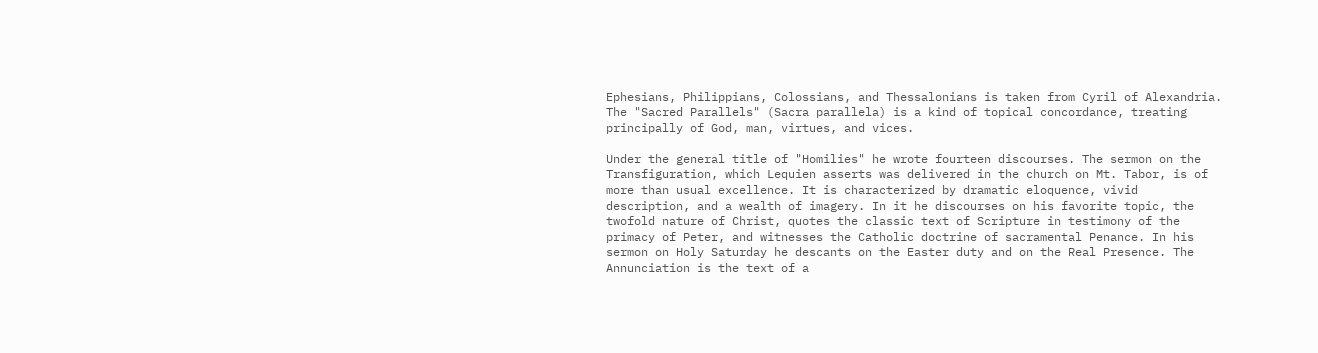Ephesians, Philippians, Colossians, and Thessalonians is taken from Cyril of Alexandria. The "Sacred Parallels" (Sacra parallela) is a kind of topical concordance, treating principally of God, man, virtues, and vices.

Under the general title of "Homilies" he wrote fourteen discourses. The sermon on the Transfiguration, which Lequien asserts was delivered in the church on Mt. Tabor, is of more than usual excellence. It is characterized by dramatic eloquence, vivid description, and a wealth of imagery. In it he discourses on his favorite topic, the twofold nature of Christ, quotes the classic text of Scripture in testimony of the primacy of Peter, and witnesses the Catholic doctrine of sacramental Penance. In his sermon on Holy Saturday he descants on the Easter duty and on the Real Presence. The Annunciation is the text of a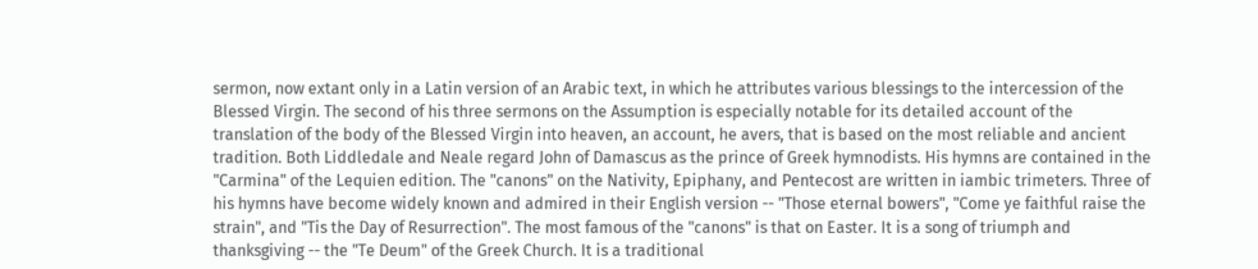sermon, now extant only in a Latin version of an Arabic text, in which he attributes various blessings to the intercession of the Blessed Virgin. The second of his three sermons on the Assumption is especially notable for its detailed account of the translation of the body of the Blessed Virgin into heaven, an account, he avers, that is based on the most reliable and ancient tradition. Both Liddledale and Neale regard John of Damascus as the prince of Greek hymnodists. His hymns are contained in the "Carmina" of the Lequien edition. The "canons" on the Nativity, Epiphany, and Pentecost are written in iambic trimeters. Three of his hymns have become widely known and admired in their English version -- "Those eternal bowers", "Come ye faithful raise the strain", and "Tis the Day of Resurrection". The most famous of the "canons" is that on Easter. It is a song of triumph and thanksgiving -- the "Te Deum" of the Greek Church. It is a traditional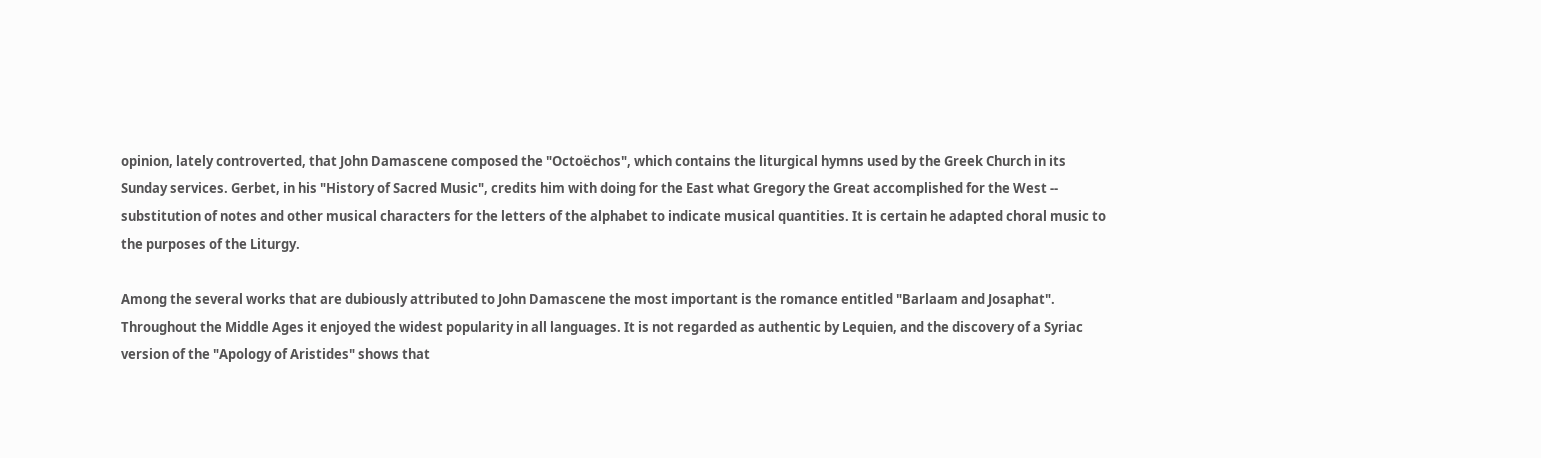opinion, lately controverted, that John Damascene composed the "Octoëchos", which contains the liturgical hymns used by the Greek Church in its Sunday services. Gerbet, in his "History of Sacred Music", credits him with doing for the East what Gregory the Great accomplished for the West -- substitution of notes and other musical characters for the letters of the alphabet to indicate musical quantities. It is certain he adapted choral music to the purposes of the Liturgy.

Among the several works that are dubiously attributed to John Damascene the most important is the romance entitled "Barlaam and Josaphat". Throughout the Middle Ages it enjoyed the widest popularity in all languages. It is not regarded as authentic by Lequien, and the discovery of a Syriac version of the "Apology of Aristides" shows that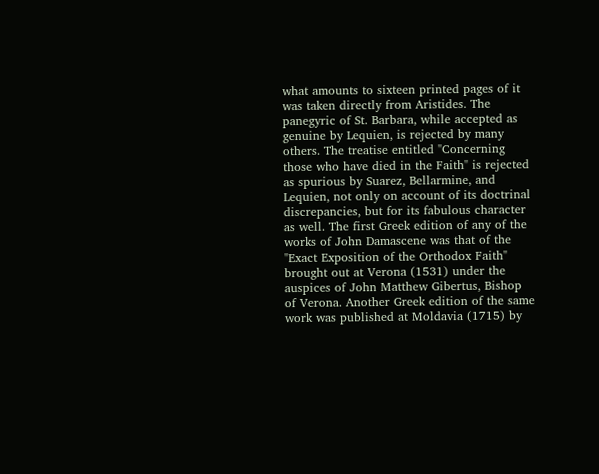what amounts to sixteen printed pages of it was taken directly from Aristides. The panegyric of St. Barbara, while accepted as genuine by Lequien, is rejected by many others. The treatise entitled "Concerning those who have died in the Faith" is rejected as spurious by Suarez, Bellarmine, and Lequien, not only on account of its doctrinal discrepancies, but for its fabulous character as well. The first Greek edition of any of the works of John Damascene was that of the "Exact Exposition of the Orthodox Faith" brought out at Verona (1531) under the auspices of John Matthew Gibertus, Bishop of Verona. Another Greek edition of the same work was published at Moldavia (1715) by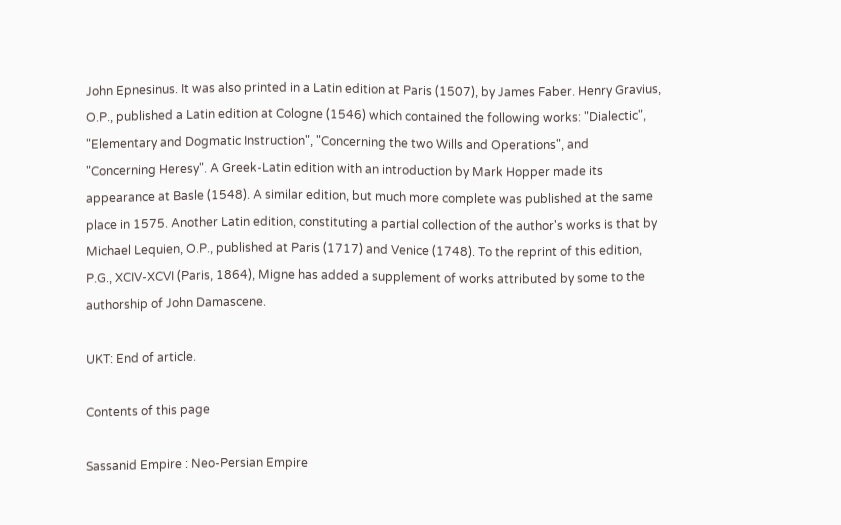John Epnesinus. It was also printed in a Latin edition at Paris (1507), by James Faber. Henry Gravius, O.P., published a Latin edition at Cologne (1546) which contained the following works: "Dialectic", "Elementary and Dogmatic Instruction", "Concerning the two Wills and Operations", and "Concerning Heresy". A Greek-Latin edition with an introduction by Mark Hopper made its appearance at Basle (1548). A similar edition, but much more complete was published at the same place in 1575. Another Latin edition, constituting a partial collection of the author's works is that by Michael Lequien, O.P., published at Paris (1717) and Venice (1748). To the reprint of this edition, P.G., XCIV-XCVI (Paris, 1864), Migne has added a supplement of works attributed by some to the authorship of John Damascene.

UKT: End of article.

Contents of this page

Sassanid Empire : Neo-Persian Empire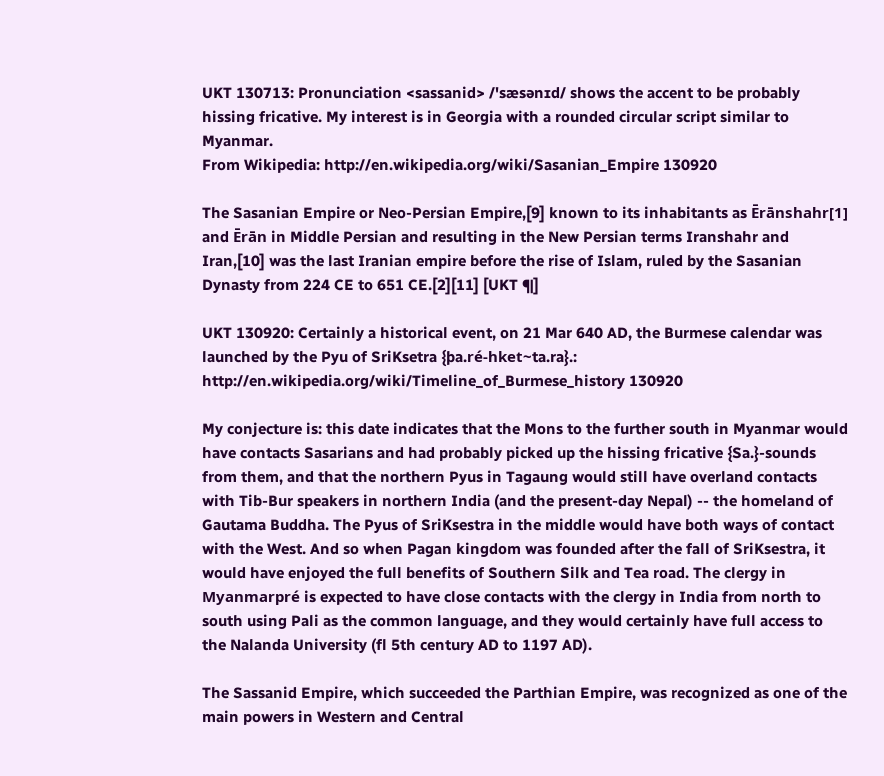UKT 130713: Pronunciation <sassanid> /'sæsənɪd/ shows the accent to be probably hissing fricative. My interest is in Georgia with a rounded circular script similar to Myanmar.
From Wikipedia: http://en.wikipedia.org/wiki/Sasanian_Empire 130920

The Sasanian Empire or Neo-Persian Empire,[9] known to its inhabitants as Ērānshahr[1] and Ērān in Middle Persian and resulting in the New Persian terms Iranshahr and Iran,[10] was the last Iranian empire before the rise of Islam, ruled by the Sasanian Dynasty from 224 CE to 651 CE.[2][11] [UKT ¶]

UKT 130920: Certainly a historical event, on 21 Mar 640 AD, the Burmese calendar was launched by the Pyu of SriKsetra {þa.ré-hket~ta.ra}.: http://en.wikipedia.org/wiki/Timeline_of_Burmese_history 130920

My conjecture is: this date indicates that the Mons to the further south in Myanmar would have contacts Sasarians and had probably picked up the hissing fricative {Sa.}-sounds from them, and that the northern Pyus in Tagaung would still have overland contacts with Tib-Bur speakers in northern India (and the present-day Nepal) -- the homeland of Gautama Buddha. The Pyus of SriKsestra in the middle would have both ways of contact with the West. And so when Pagan kingdom was founded after the fall of SriKsestra, it would have enjoyed the full benefits of Southern Silk and Tea road. The clergy in Myanmarpré is expected to have close contacts with the clergy in India from north to south using Pali as the common language, and they would certainly have full access to the Nalanda University (fl 5th century AD to 1197 AD).

The Sassanid Empire, which succeeded the Parthian Empire, was recognized as one of the main powers in Western and Central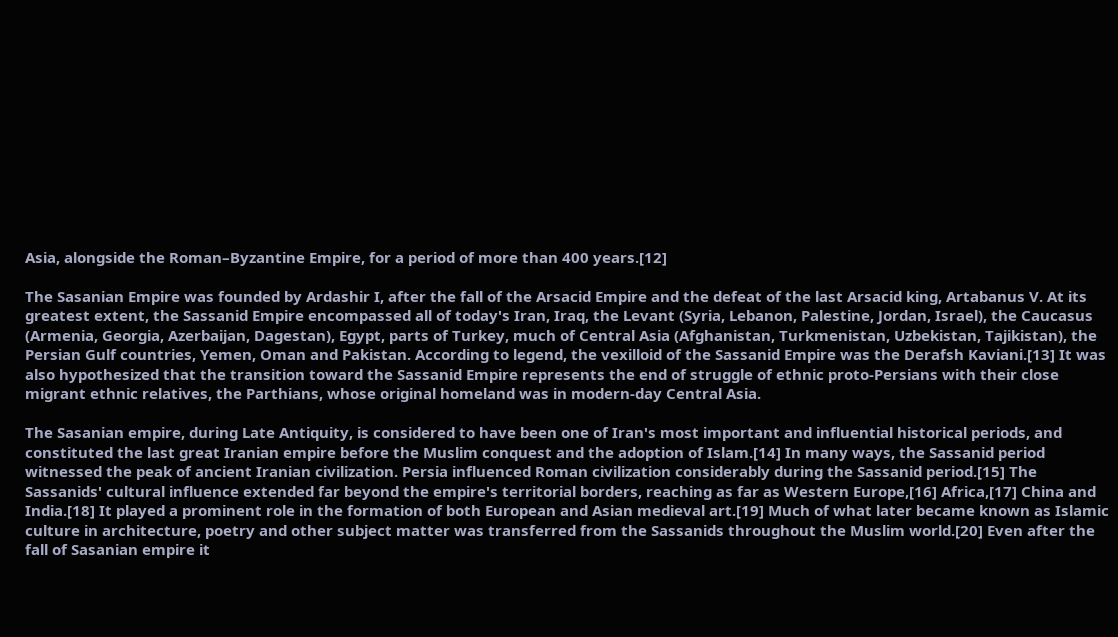Asia, alongside the Roman–Byzantine Empire, for a period of more than 400 years.[12]

The Sasanian Empire was founded by Ardashir I, after the fall of the Arsacid Empire and the defeat of the last Arsacid king, Artabanus V. At its greatest extent, the Sassanid Empire encompassed all of today's Iran, Iraq, the Levant (Syria, Lebanon, Palestine, Jordan, Israel), the Caucasus (Armenia, Georgia, Azerbaijan, Dagestan), Egypt, parts of Turkey, much of Central Asia (Afghanistan, Turkmenistan, Uzbekistan, Tajikistan), the Persian Gulf countries, Yemen, Oman and Pakistan. According to legend, the vexilloid of the Sassanid Empire was the Derafsh Kaviani.[13] It was also hypothesized that the transition toward the Sassanid Empire represents the end of struggle of ethnic proto-Persians with their close migrant ethnic relatives, the Parthians, whose original homeland was in modern-day Central Asia.

The Sasanian empire, during Late Antiquity, is considered to have been one of Iran's most important and influential historical periods, and constituted the last great Iranian empire before the Muslim conquest and the adoption of Islam.[14] In many ways, the Sassanid period witnessed the peak of ancient Iranian civilization. Persia influenced Roman civilization considerably during the Sassanid period.[15] The Sassanids' cultural influence extended far beyond the empire's territorial borders, reaching as far as Western Europe,[16] Africa,[17] China and India.[18] It played a prominent role in the formation of both European and Asian medieval art.[19] Much of what later became known as Islamic culture in architecture, poetry and other subject matter was transferred from the Sassanids throughout the Muslim world.[20] Even after the fall of Sasanian empire it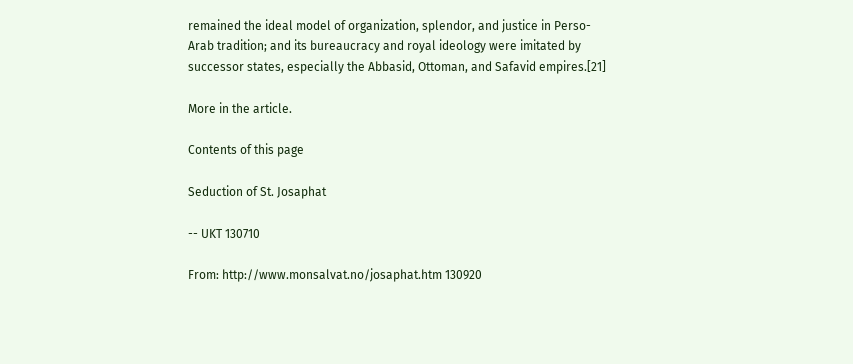remained the ideal model of organization, splendor, and justice in Perso-Arab tradition; and its bureaucracy and royal ideology were imitated by successor states, especially the Abbasid, Ottoman, and Safavid empires.[21]

More in the article.

Contents of this page

Seduction of St. Josaphat

-- UKT 130710

From: http://www.monsalvat.no/josaphat.htm 130920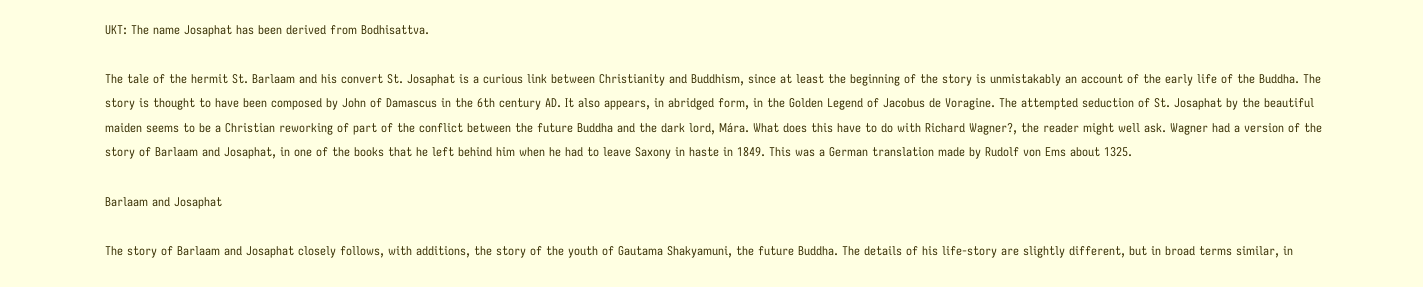UKT: The name Josaphat has been derived from Bodhisattva.

The tale of the hermit St. Barlaam and his convert St. Josaphat is a curious link between Christianity and Buddhism, since at least the beginning of the story is unmistakably an account of the early life of the Buddha. The story is thought to have been composed by John of Damascus in the 6th century AD. It also appears, in abridged form, in the Golden Legend of Jacobus de Voragine. The attempted seduction of St. Josaphat by the beautiful maiden seems to be a Christian reworking of part of the conflict between the future Buddha and the dark lord, Mára. What does this have to do with Richard Wagner?, the reader might well ask. Wagner had a version of the story of Barlaam and Josaphat, in one of the books that he left behind him when he had to leave Saxony in haste in 1849. This was a German translation made by Rudolf von Ems about 1325.

Barlaam and Josaphat

The story of Barlaam and Josaphat closely follows, with additions, the story of the youth of Gautama Shakyamuni, the future Buddha. The details of his life-story are slightly different, but in broad terms similar, in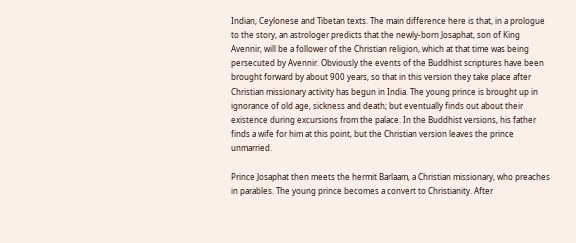Indian, Ceylonese and Tibetan texts. The main difference here is that, in a prologue to the story, an astrologer predicts that the newly-born Josaphat, son of King Avennir, will be a follower of the Christian religion, which at that time was being persecuted by Avennir. Obviously the events of the Buddhist scriptures have been brought forward by about 900 years, so that in this version they take place after Christian missionary activity has begun in India. The young prince is brought up in ignorance of old age, sickness and death; but eventually finds out about their existence during excursions from the palace. In the Buddhist versions, his father finds a wife for him at this point, but the Christian version leaves the prince unmarried.

Prince Josaphat then meets the hermit Barlaam, a Christian missionary, who preaches in parables. The young prince becomes a convert to Christianity. After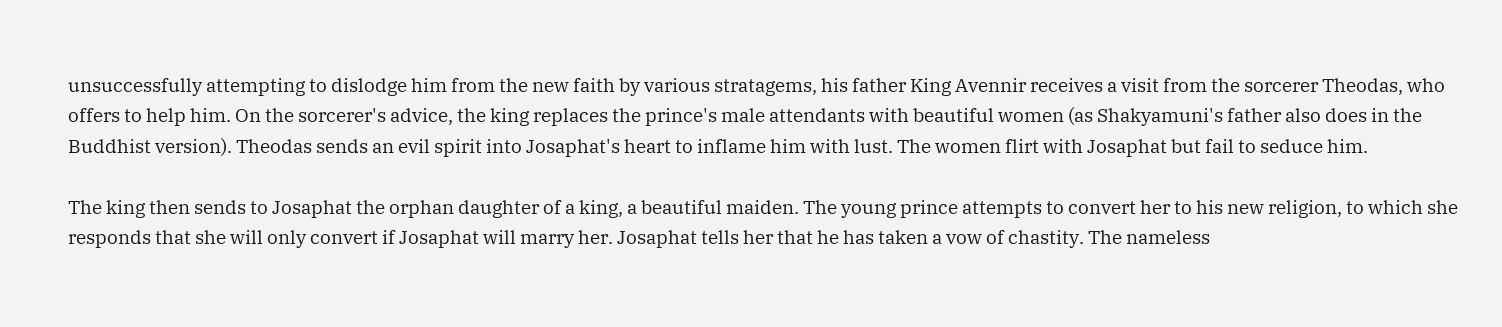unsuccessfully attempting to dislodge him from the new faith by various stratagems, his father King Avennir receives a visit from the sorcerer Theodas, who offers to help him. On the sorcerer's advice, the king replaces the prince's male attendants with beautiful women (as Shakyamuni's father also does in the Buddhist version). Theodas sends an evil spirit into Josaphat's heart to inflame him with lust. The women flirt with Josaphat but fail to seduce him.

The king then sends to Josaphat the orphan daughter of a king, a beautiful maiden. The young prince attempts to convert her to his new religion, to which she responds that she will only convert if Josaphat will marry her. Josaphat tells her that he has taken a vow of chastity. The nameless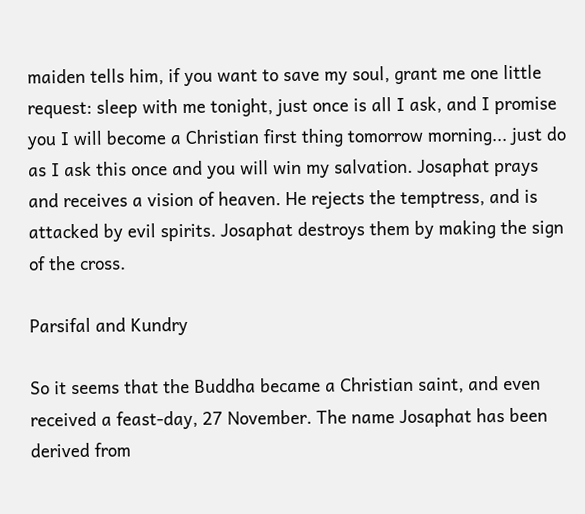maiden tells him, if you want to save my soul, grant me one little request: sleep with me tonight, just once is all I ask, and I promise you I will become a Christian first thing tomorrow morning... just do as I ask this once and you will win my salvation. Josaphat prays and receives a vision of heaven. He rejects the temptress, and is attacked by evil spirits. Josaphat destroys them by making the sign of the cross.

Parsifal and Kundry

So it seems that the Buddha became a Christian saint, and even received a feast-day, 27 November. The name Josaphat has been derived from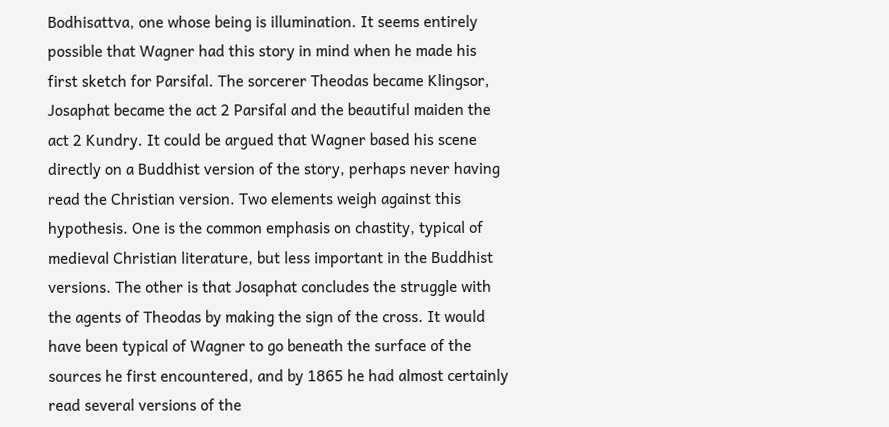Bodhisattva, one whose being is illumination. It seems entirely possible that Wagner had this story in mind when he made his first sketch for Parsifal. The sorcerer Theodas became Klingsor, Josaphat became the act 2 Parsifal and the beautiful maiden the act 2 Kundry. It could be argued that Wagner based his scene directly on a Buddhist version of the story, perhaps never having read the Christian version. Two elements weigh against this hypothesis. One is the common emphasis on chastity, typical of medieval Christian literature, but less important in the Buddhist versions. The other is that Josaphat concludes the struggle with the agents of Theodas by making the sign of the cross. It would have been typical of Wagner to go beneath the surface of the sources he first encountered, and by 1865 he had almost certainly read several versions of the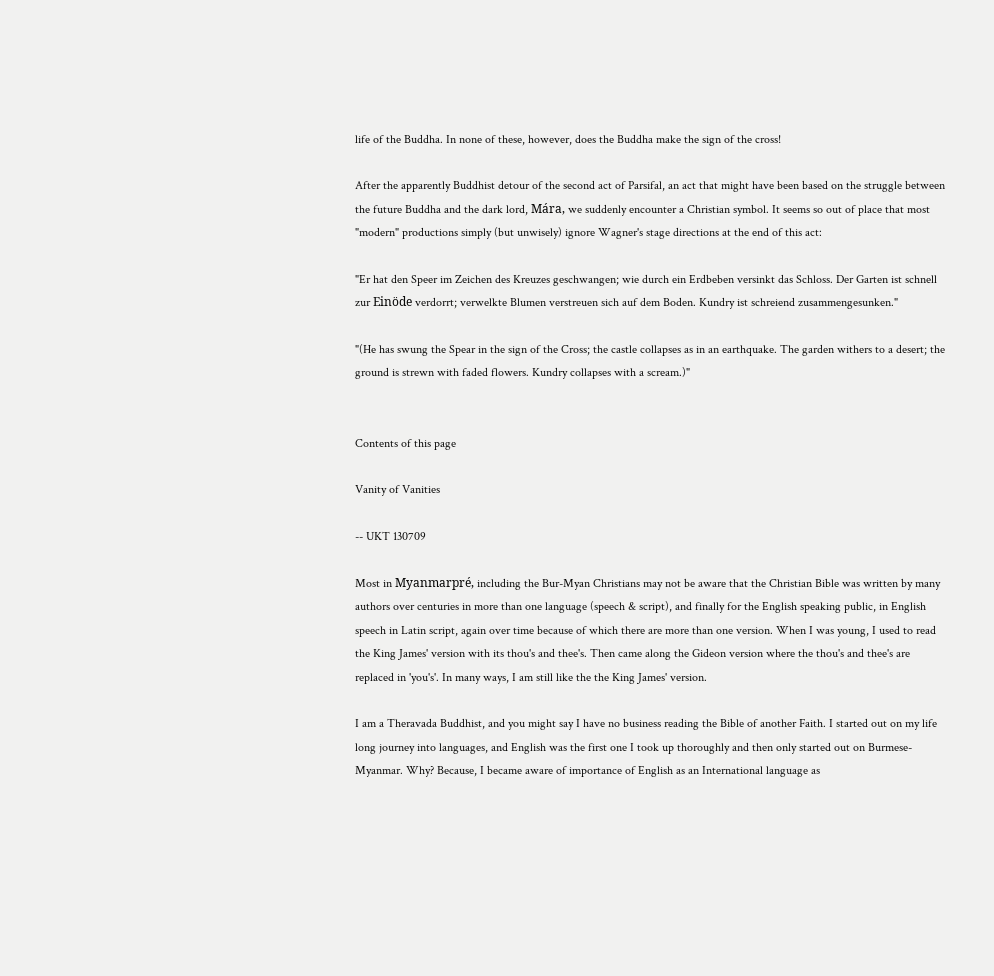life of the Buddha. In none of these, however, does the Buddha make the sign of the cross!

After the apparently Buddhist detour of the second act of Parsifal, an act that might have been based on the struggle between the future Buddha and the dark lord, Mára, we suddenly encounter a Christian symbol. It seems so out of place that most "modern" productions simply (but unwisely) ignore Wagner's stage directions at the end of this act:

"Er hat den Speer im Zeichen des Kreuzes geschwangen; wie durch ein Erdbeben versinkt das Schloss. Der Garten ist schnell zur Einöde verdorrt; verwelkte Blumen verstreuen sich auf dem Boden. Kundry ist schreiend zusammengesunken."

"(He has swung the Spear in the sign of the Cross; the castle collapses as in an earthquake. The garden withers to a desert; the ground is strewn with faded flowers. Kundry collapses with a scream.)"


Contents of this page

Vanity of Vanities

-- UKT 130709

Most in Myanmarpré, including the Bur-Myan Christians may not be aware that the Christian Bible was written by many authors over centuries in more than one language (speech & script), and finally for the English speaking public, in English speech in Latin script, again over time because of which there are more than one version. When I was young, I used to read the King James' version with its thou's and thee's. Then came along the Gideon version where the thou's and thee's are replaced in 'you's'. In many ways, I am still like the the King James' version.

I am a Theravada Buddhist, and you might say I have no business reading the Bible of another Faith. I started out on my life long journey into languages, and English was the first one I took up thoroughly and then only started out on Burmese-Myanmar. Why? Because, I became aware of importance of English as an International language as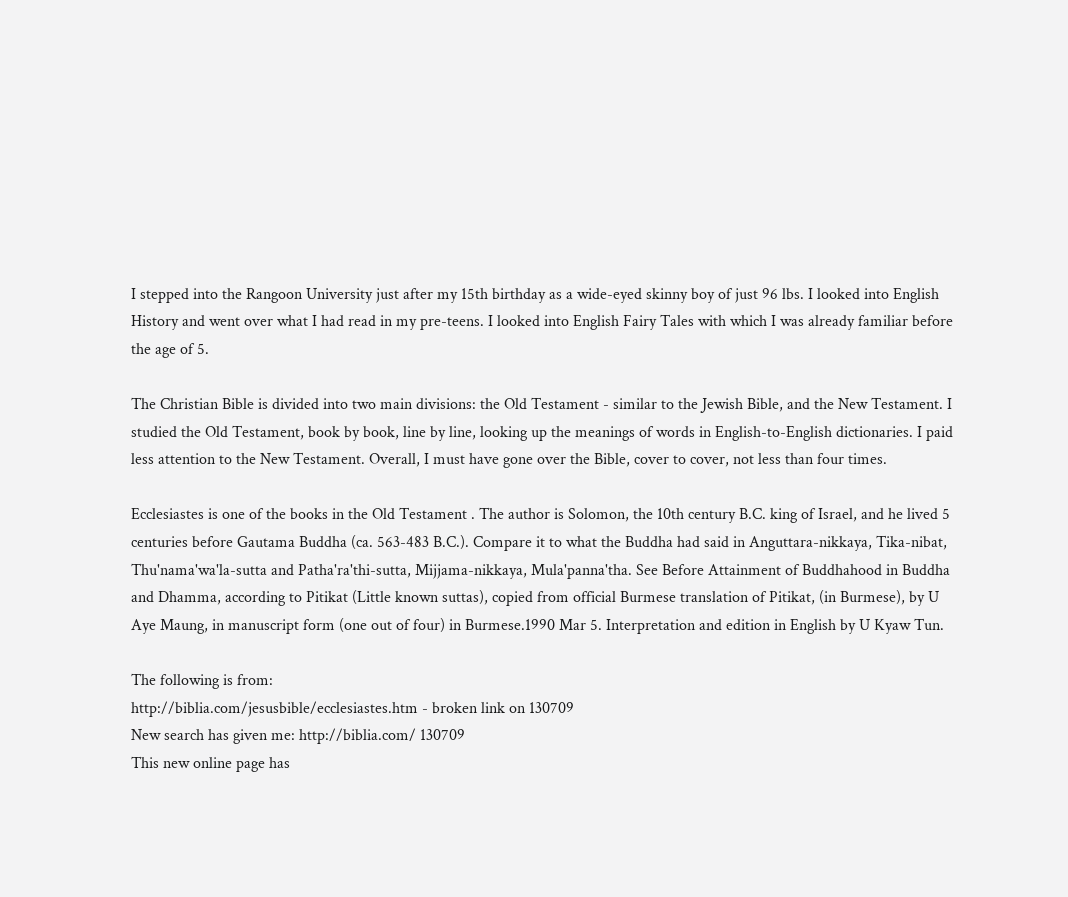I stepped into the Rangoon University just after my 15th birthday as a wide-eyed skinny boy of just 96 lbs. I looked into English History and went over what I had read in my pre-teens. I looked into English Fairy Tales with which I was already familiar before the age of 5.

The Christian Bible is divided into two main divisions: the Old Testament - similar to the Jewish Bible, and the New Testament. I studied the Old Testament, book by book, line by line, looking up the meanings of words in English-to-English dictionaries. I paid less attention to the New Testament. Overall, I must have gone over the Bible, cover to cover, not less than four times.

Ecclesiastes is one of the books in the Old Testament . The author is Solomon, the 10th century B.C. king of Israel, and he lived 5 centuries before Gautama Buddha (ca. 563-483 B.C.). Compare it to what the Buddha had said in Anguttara-nikkaya, Tika-nibat, Thu'nama'wa'la-sutta and Patha'ra'thi-sutta, Mijjama-nikkaya, Mula'panna'tha. See Before Attainment of Buddhahood in Buddha and Dhamma, according to Pitikat (Little known suttas), copied from official Burmese translation of Pitikat, (in Burmese), by U Aye Maung, in manuscript form (one out of four) in Burmese.1990 Mar 5. Interpretation and edition in English by U Kyaw Tun.

The following is from:
http://biblia.com/jesusbible/ecclesiastes.htm - broken link on 130709
New search has given me: http://biblia.com/ 130709
This new online page has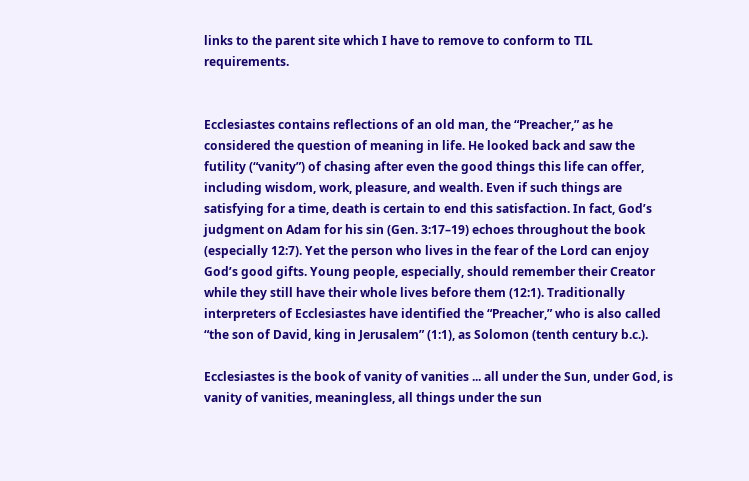links to the parent site which I have to remove to conform to TIL requirements.


Ecclesiastes contains reflections of an old man, the “Preacher,” as he considered the question of meaning in life. He looked back and saw the futility (“vanity”) of chasing after even the good things this life can offer, including wisdom, work, pleasure, and wealth. Even if such things are satisfying for a time, death is certain to end this satisfaction. In fact, God’s judgment on Adam for his sin (Gen. 3:17–19) echoes throughout the book (especially 12:7). Yet the person who lives in the fear of the Lord can enjoy God’s good gifts. Young people, especially, should remember their Creator while they still have their whole lives before them (12:1). Traditionally interpreters of Ecclesiastes have identified the “Preacher,” who is also called “the son of David, king in Jerusalem” (1:1), as Solomon (tenth century b.c.).

Ecclesiastes is the book of vanity of vanities ... all under the Sun, under God, is vanity of vanities, meaningless, all things under the sun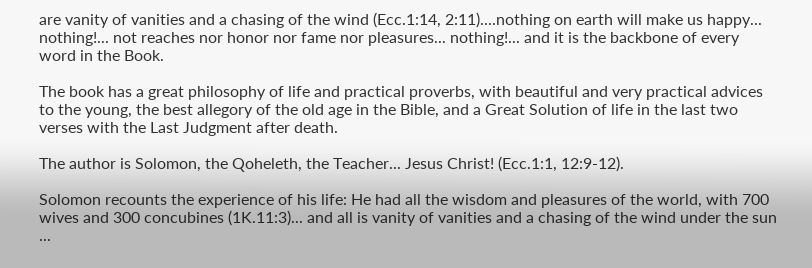are vanity of vanities and a chasing of the wind (Ecc.1:14, 2:11)....nothing on earth will make us happy... nothing!... not reaches nor honor nor fame nor pleasures... nothing!... and it is the backbone of every word in the Book.

The book has a great philosophy of life and practical proverbs, with beautiful and very practical advices to the young, the best allegory of the old age in the Bible, and a Great Solution of life in the last two verses with the Last Judgment after death.

The author is Solomon, the Qoheleth, the Teacher... Jesus Christ! (Ecc.1:1, 12:9-12).

Solomon recounts the experience of his life: He had all the wisdom and pleasures of the world, with 700 wives and 300 concubines (1K.11:3)... and all is vanity of vanities and a chasing of the wind under the sun ...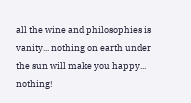all the wine and philosophies is vanity... nothing on earth under the sun will make you happy... nothing!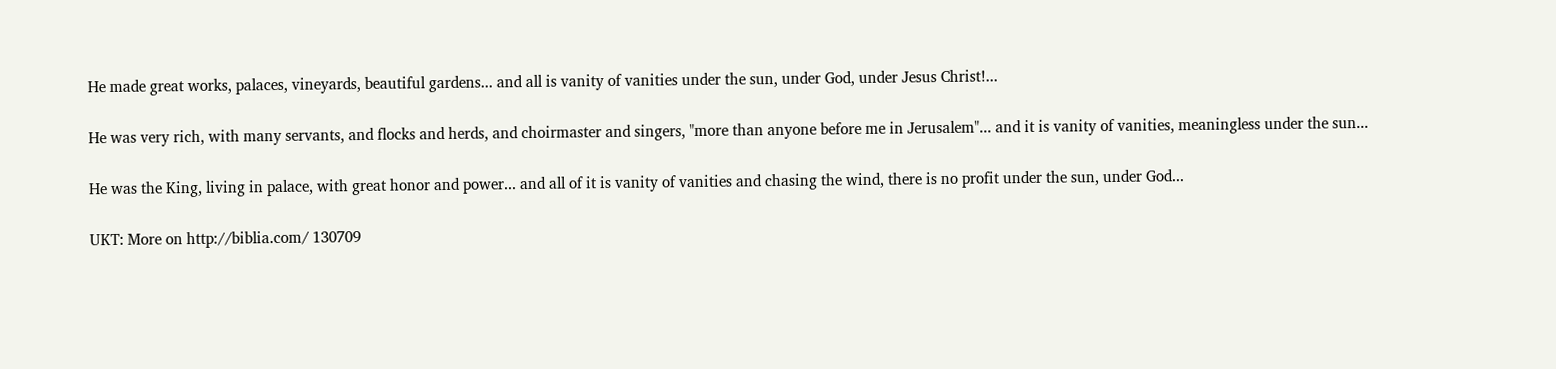He made great works, palaces, vineyards, beautiful gardens... and all is vanity of vanities under the sun, under God, under Jesus Christ!...

He was very rich, with many servants, and flocks and herds, and choirmaster and singers, "more than anyone before me in Jerusalem"... and it is vanity of vanities, meaningless under the sun...

He was the King, living in palace, with great honor and power... and all of it is vanity of vanities and chasing the wind, there is no profit under the sun, under God...

UKT: More on http://biblia.com/ 130709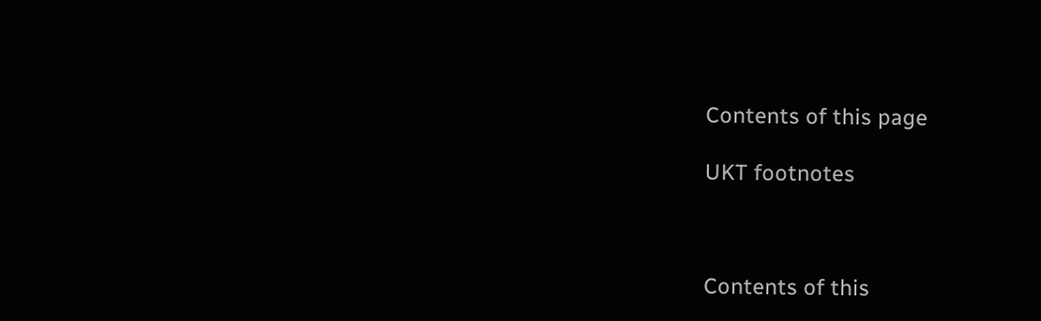Contents of this page

UKT footnotes



Contents of this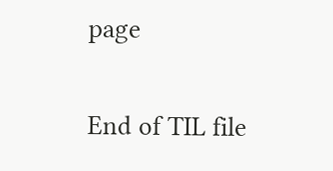page

End of TIL file